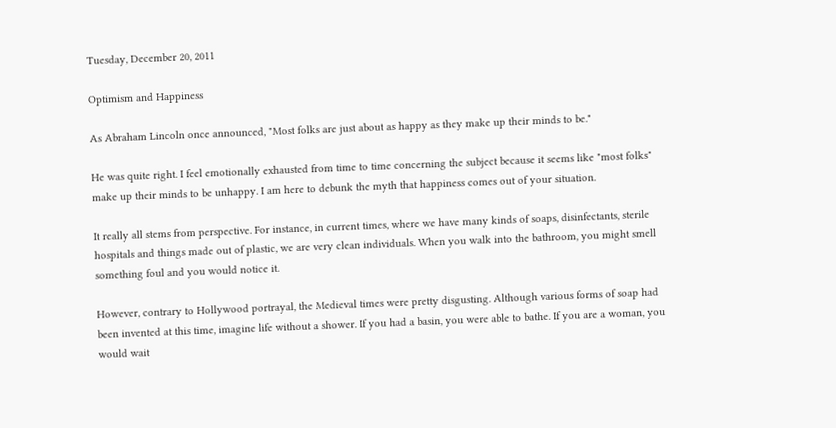Tuesday, December 20, 2011

Optimism and Happiness

As Abraham Lincoln once announced, "Most folks are just about as happy as they make up their minds to be."

He was quite right. I feel emotionally exhausted from time to time concerning the subject because it seems like "most folks" make up their minds to be unhappy. I am here to debunk the myth that happiness comes out of your situation.

It really all stems from perspective. For instance, in current times, where we have many kinds of soaps, disinfectants, sterile hospitals and things made out of plastic, we are very clean individuals. When you walk into the bathroom, you might smell something foul and you would notice it.

However, contrary to Hollywood portrayal, the Medieval times were pretty disgusting. Although various forms of soap had been invented at this time, imagine life without a shower. If you had a basin, you were able to bathe. If you are a woman, you would wait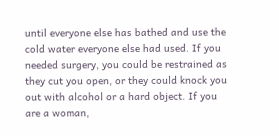until everyone else has bathed and use the cold water everyone else had used. If you needed surgery, you could be restrained as they cut you open, or they could knock you out with alcohol or a hard object. If you are a woman,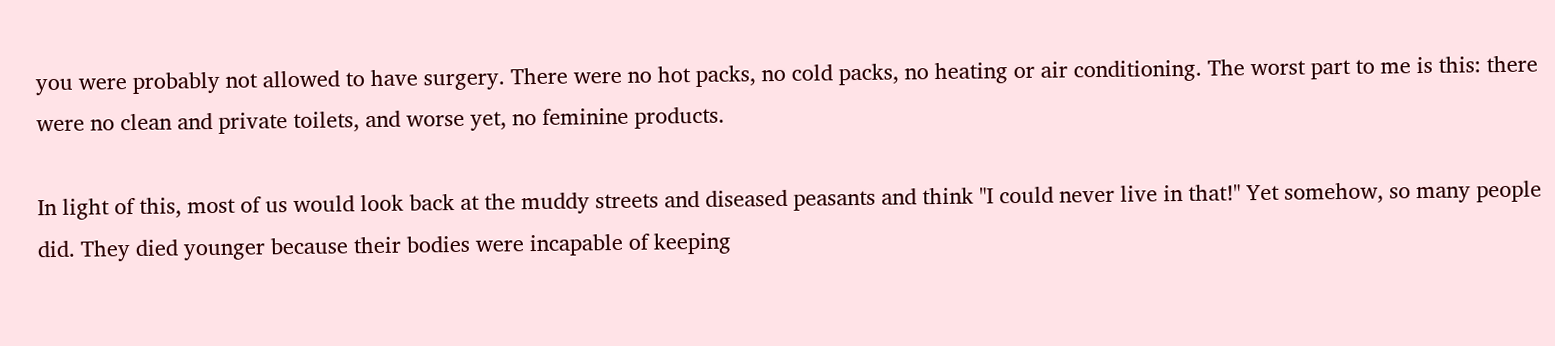you were probably not allowed to have surgery. There were no hot packs, no cold packs, no heating or air conditioning. The worst part to me is this: there were no clean and private toilets, and worse yet, no feminine products.

In light of this, most of us would look back at the muddy streets and diseased peasants and think "I could never live in that!" Yet somehow, so many people did. They died younger because their bodies were incapable of keeping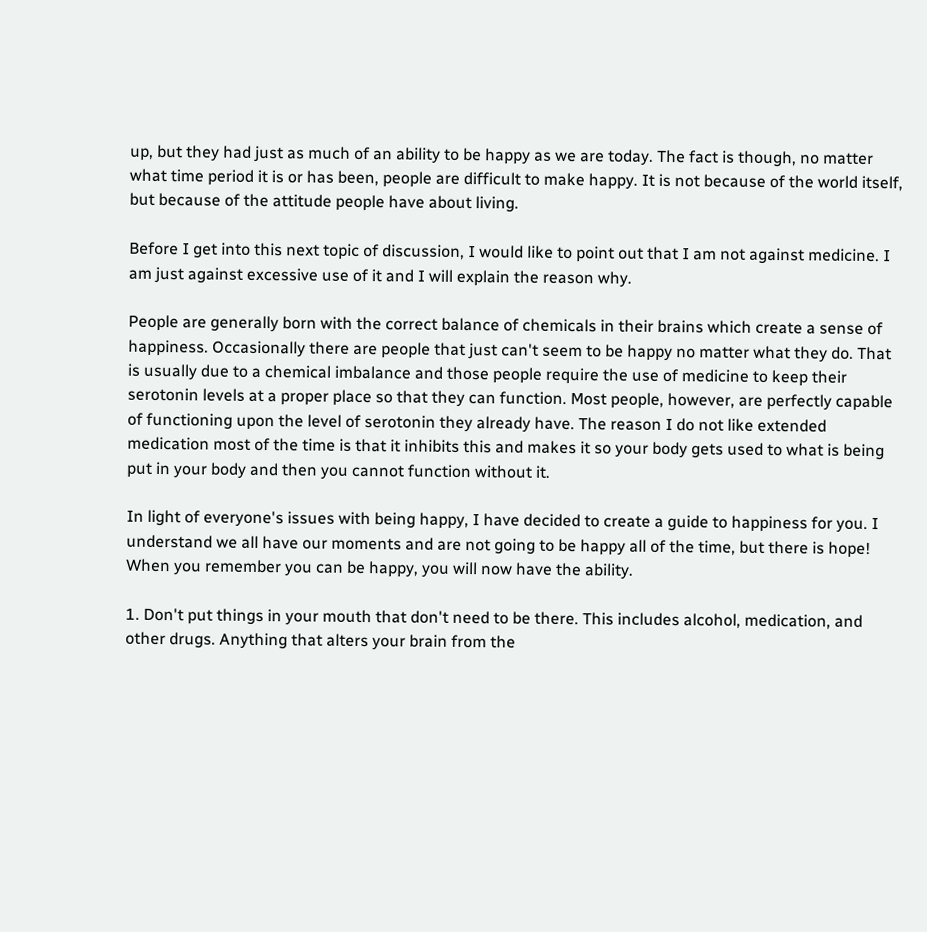up, but they had just as much of an ability to be happy as we are today. The fact is though, no matter what time period it is or has been, people are difficult to make happy. It is not because of the world itself, but because of the attitude people have about living.

Before I get into this next topic of discussion, I would like to point out that I am not against medicine. I am just against excessive use of it and I will explain the reason why.

People are generally born with the correct balance of chemicals in their brains which create a sense of happiness. Occasionally there are people that just can't seem to be happy no matter what they do. That is usually due to a chemical imbalance and those people require the use of medicine to keep their serotonin levels at a proper place so that they can function. Most people, however, are perfectly capable of functioning upon the level of serotonin they already have. The reason I do not like extended medication most of the time is that it inhibits this and makes it so your body gets used to what is being put in your body and then you cannot function without it.

In light of everyone's issues with being happy, I have decided to create a guide to happiness for you. I understand we all have our moments and are not going to be happy all of the time, but there is hope! When you remember you can be happy, you will now have the ability.

1. Don't put things in your mouth that don't need to be there. This includes alcohol, medication, and other drugs. Anything that alters your brain from the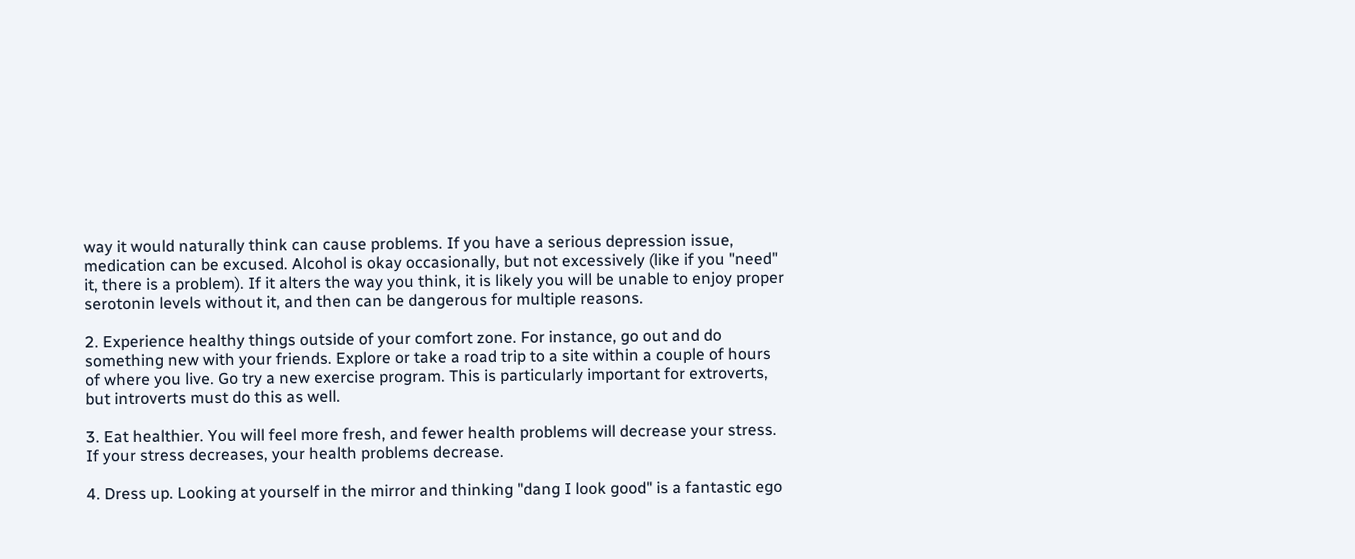way it would naturally think can cause problems. If you have a serious depression issue, medication can be excused. Alcohol is okay occasionally, but not excessively (like if you "need" it, there is a problem). If it alters the way you think, it is likely you will be unable to enjoy proper serotonin levels without it, and then can be dangerous for multiple reasons.

2. Experience healthy things outside of your comfort zone. For instance, go out and do something new with your friends. Explore or take a road trip to a site within a couple of hours of where you live. Go try a new exercise program. This is particularly important for extroverts, but introverts must do this as well.

3. Eat healthier. You will feel more fresh, and fewer health problems will decrease your stress. If your stress decreases, your health problems decrease.

4. Dress up. Looking at yourself in the mirror and thinking "dang I look good" is a fantastic ego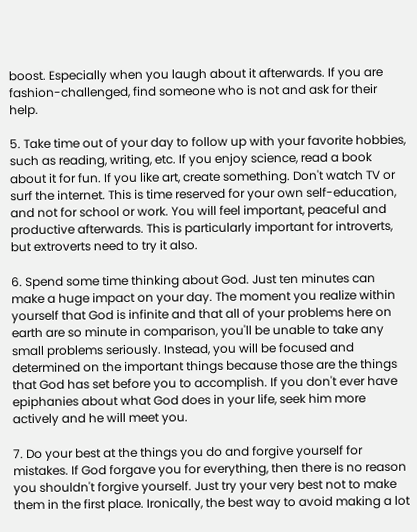boost. Especially when you laugh about it afterwards. If you are fashion-challenged, find someone who is not and ask for their help.

5. Take time out of your day to follow up with your favorite hobbies, such as reading, writing, etc. If you enjoy science, read a book about it for fun. If you like art, create something. Don't watch TV or surf the internet. This is time reserved for your own self-education, and not for school or work. You will feel important, peaceful and productive afterwards. This is particularly important for introverts, but extroverts need to try it also.

6. Spend some time thinking about God. Just ten minutes can make a huge impact on your day. The moment you realize within yourself that God is infinite and that all of your problems here on earth are so minute in comparison, you'll be unable to take any small problems seriously. Instead, you will be focused and determined on the important things because those are the things that God has set before you to accomplish. If you don't ever have epiphanies about what God does in your life, seek him more actively and he will meet you.

7. Do your best at the things you do and forgive yourself for mistakes. If God forgave you for everything, then there is no reason you shouldn't forgive yourself. Just try your very best not to make them in the first place. Ironically, the best way to avoid making a lot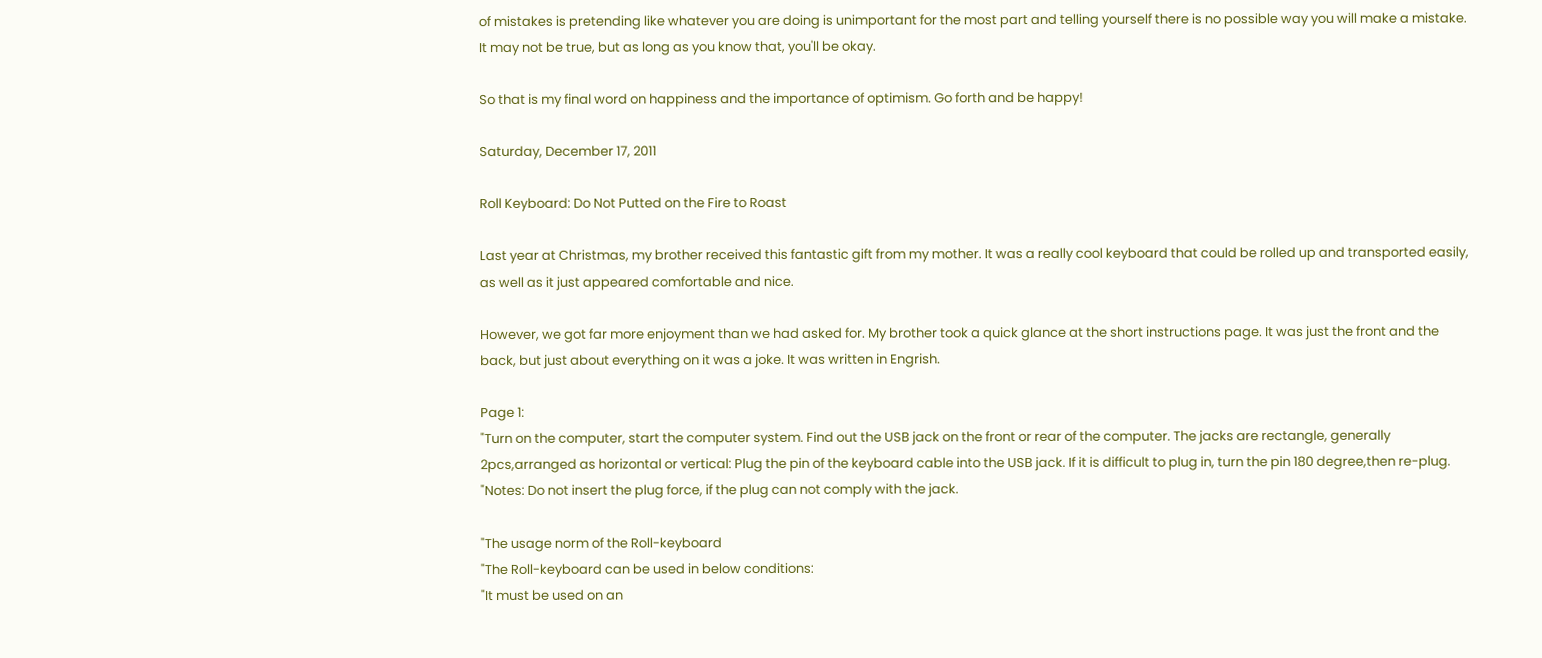of mistakes is pretending like whatever you are doing is unimportant for the most part and telling yourself there is no possible way you will make a mistake. It may not be true, but as long as you know that, you'll be okay.

So that is my final word on happiness and the importance of optimism. Go forth and be happy!

Saturday, December 17, 2011

Roll Keyboard: Do Not Putted on the Fire to Roast

Last year at Christmas, my brother received this fantastic gift from my mother. It was a really cool keyboard that could be rolled up and transported easily, as well as it just appeared comfortable and nice.

However, we got far more enjoyment than we had asked for. My brother took a quick glance at the short instructions page. It was just the front and the back, but just about everything on it was a joke. It was written in Engrish.

Page 1:
"Turn on the computer, start the computer system. Find out the USB jack on the front or rear of the computer. The jacks are rectangle, generally 2pcs,arranged as horizontal or vertical: Plug the pin of the keyboard cable into the USB jack. If it is difficult to plug in, turn the pin 180 degree,then re-plug.
"Notes: Do not insert the plug force, if the plug can not comply with the jack.

"The usage norm of the Roll-keyboard
"The Roll-keyboard can be used in below conditions:
"It must be used on an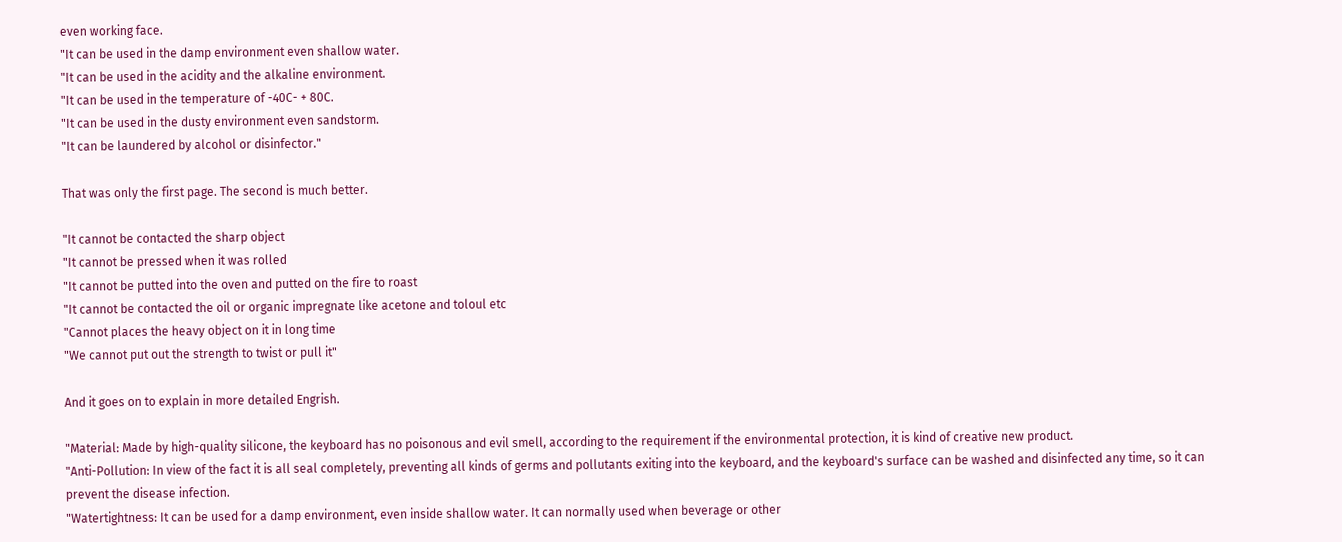even working face.
"It can be used in the damp environment even shallow water.
"It can be used in the acidity and the alkaline environment.
"It can be used in the temperature of -40C- + 80C.
"It can be used in the dusty environment even sandstorm.
"It can be laundered by alcohol or disinfector."

That was only the first page. The second is much better.

"It cannot be contacted the sharp object
"It cannot be pressed when it was rolled
"It cannot be putted into the oven and putted on the fire to roast
"It cannot be contacted the oil or organic impregnate like acetone and toloul etc
"Cannot places the heavy object on it in long time
"We cannot put out the strength to twist or pull it"

And it goes on to explain in more detailed Engrish.

"Material: Made by high-quality silicone, the keyboard has no poisonous and evil smell, according to the requirement if the environmental protection, it is kind of creative new product.
"Anti-Pollution: In view of the fact it is all seal completely, preventing all kinds of germs and pollutants exiting into the keyboard, and the keyboard's surface can be washed and disinfected any time, so it can prevent the disease infection.
"Watertightness: It can be used for a damp environment, even inside shallow water. It can normally used when beverage or other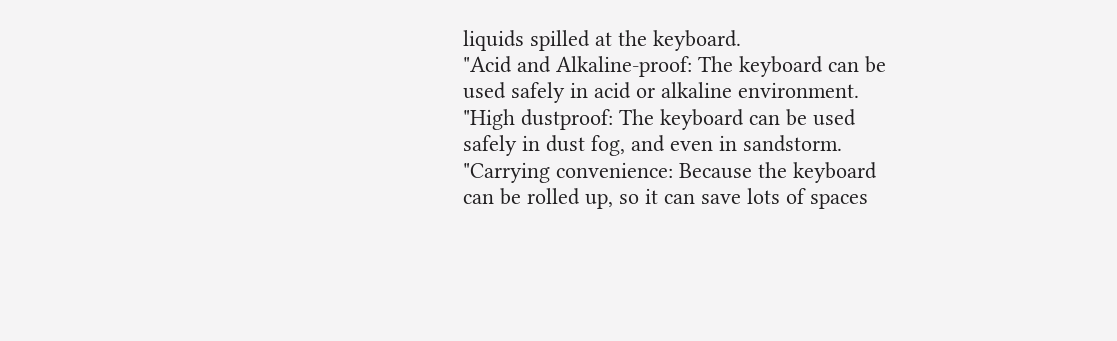liquids spilled at the keyboard.
"Acid and Alkaline-proof: The keyboard can be used safely in acid or alkaline environment.
"High dustproof: The keyboard can be used safely in dust fog, and even in sandstorm.
"Carrying convenience: Because the keyboard can be rolled up, so it can save lots of spaces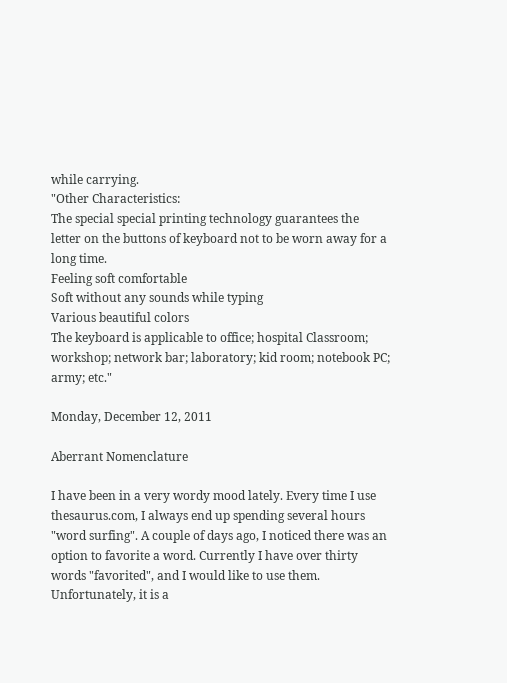while carrying.
"Other Characteristics:
The special special printing technology guarantees the letter on the buttons of keyboard not to be worn away for a long time.
Feeling soft comfortable
Soft without any sounds while typing
Various beautiful colors
The keyboard is applicable to office; hospital Classroom; workshop; network bar; laboratory; kid room; notebook PC; army; etc."

Monday, December 12, 2011

Aberrant Nomenclature

I have been in a very wordy mood lately. Every time I use thesaurus.com, I always end up spending several hours "word surfing". A couple of days ago, I noticed there was an option to favorite a word. Currently I have over thirty words "favorited", and I would like to use them. Unfortunately, it is a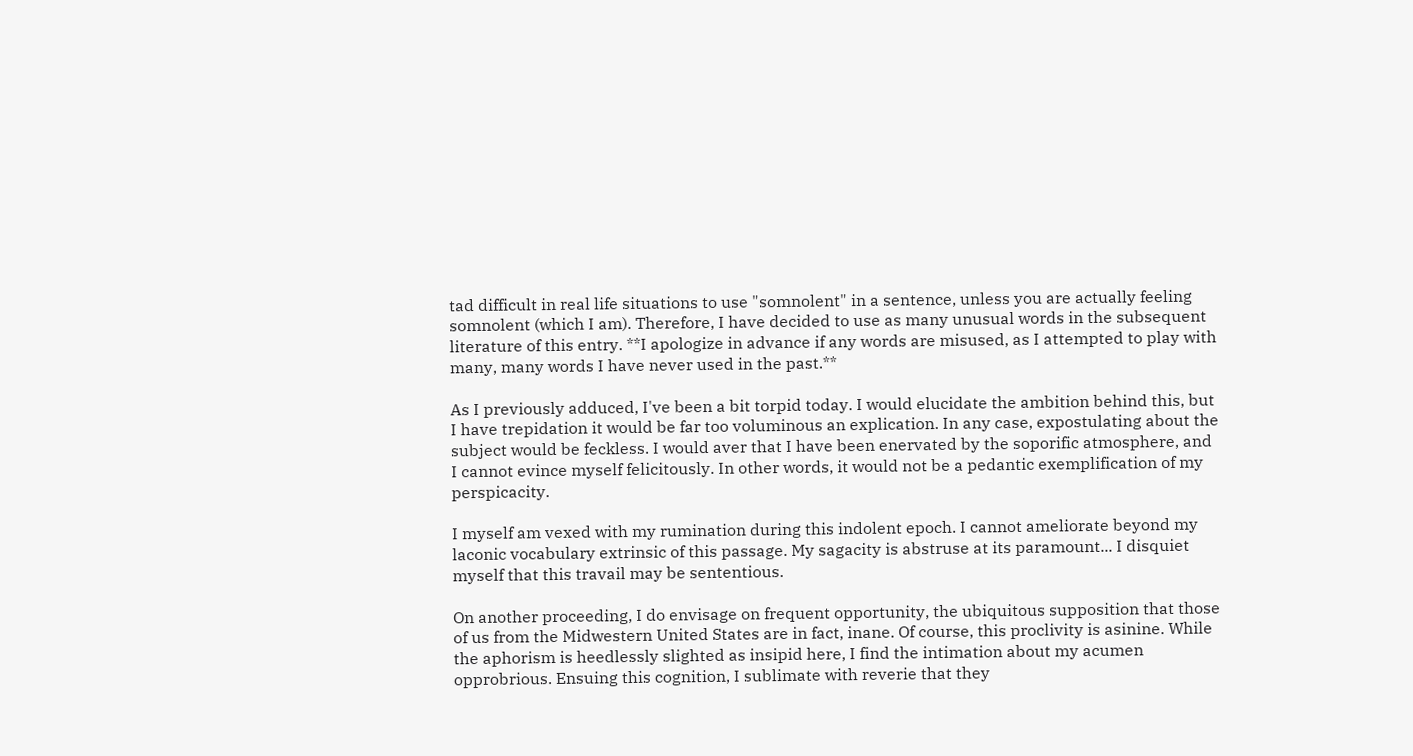tad difficult in real life situations to use "somnolent" in a sentence, unless you are actually feeling somnolent (which I am). Therefore, I have decided to use as many unusual words in the subsequent literature of this entry. **I apologize in advance if any words are misused, as I attempted to play with many, many words I have never used in the past.**

As I previously adduced, I've been a bit torpid today. I would elucidate the ambition behind this, but I have trepidation it would be far too voluminous an explication. In any case, expostulating about the subject would be feckless. I would aver that I have been enervated by the soporific atmosphere, and I cannot evince myself felicitously. In other words, it would not be a pedantic exemplification of my perspicacity.

I myself am vexed with my rumination during this indolent epoch. I cannot ameliorate beyond my laconic vocabulary extrinsic of this passage. My sagacity is abstruse at its paramount... I disquiet myself that this travail may be sententious.

On another proceeding, I do envisage on frequent opportunity, the ubiquitous supposition that those of us from the Midwestern United States are in fact, inane. Of course, this proclivity is asinine. While the aphorism is heedlessly slighted as insipid here, I find the intimation about my acumen opprobrious. Ensuing this cognition, I sublimate with reverie that they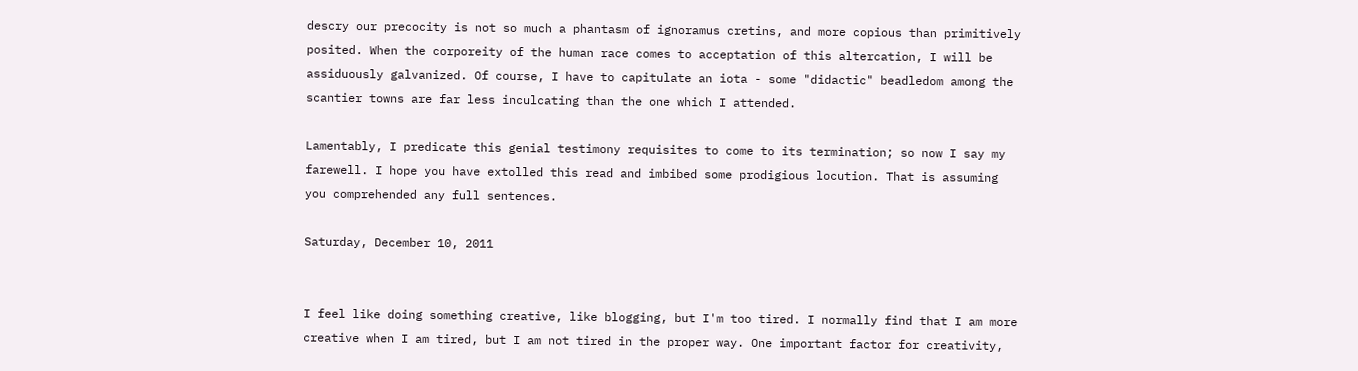descry our precocity is not so much a phantasm of ignoramus cretins, and more copious than primitively posited. When the corporeity of the human race comes to acceptation of this altercation, I will be assiduously galvanized. Of course, I have to capitulate an iota - some "didactic" beadledom among the scantier towns are far less inculcating than the one which I attended.

Lamentably, I predicate this genial testimony requisites to come to its termination; so now I say my farewell. I hope you have extolled this read and imbibed some prodigious locution. That is assuming you comprehended any full sentences.

Saturday, December 10, 2011


I feel like doing something creative, like blogging, but I'm too tired. I normally find that I am more creative when I am tired, but I am not tired in the proper way. One important factor for creativity,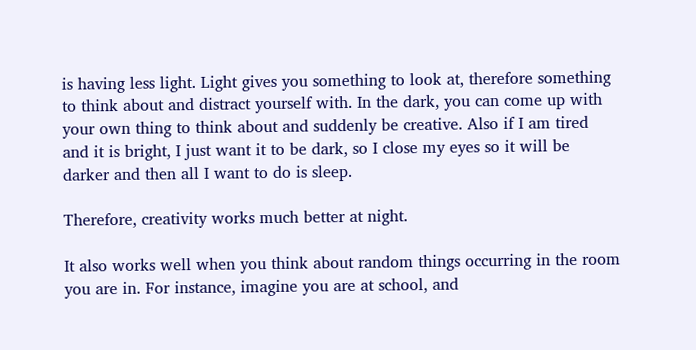is having less light. Light gives you something to look at, therefore something to think about and distract yourself with. In the dark, you can come up with your own thing to think about and suddenly be creative. Also if I am tired and it is bright, I just want it to be dark, so I close my eyes so it will be darker and then all I want to do is sleep.

Therefore, creativity works much better at night.

It also works well when you think about random things occurring in the room you are in. For instance, imagine you are at school, and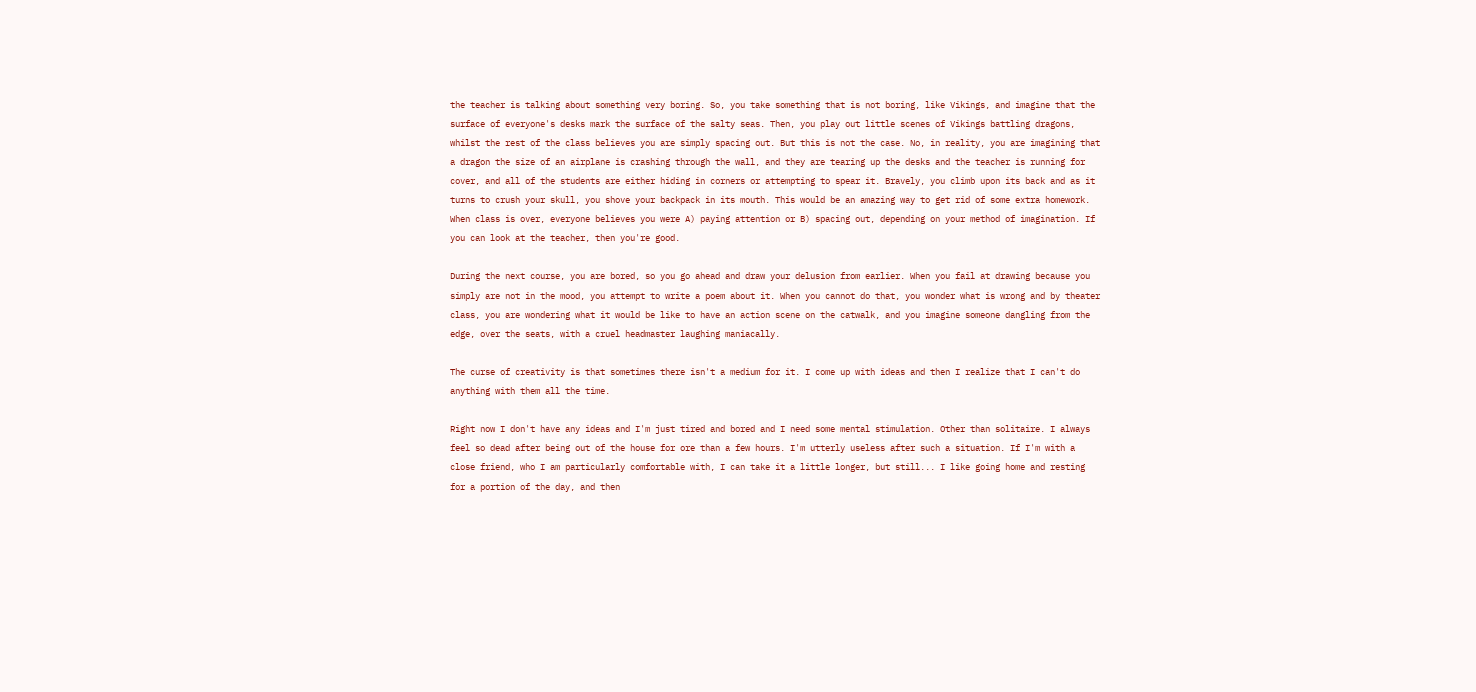the teacher is talking about something very boring. So, you take something that is not boring, like Vikings, and imagine that the surface of everyone's desks mark the surface of the salty seas. Then, you play out little scenes of Vikings battling dragons, whilst the rest of the class believes you are simply spacing out. But this is not the case. No, in reality, you are imagining that a dragon the size of an airplane is crashing through the wall, and they are tearing up the desks and the teacher is running for cover, and all of the students are either hiding in corners or attempting to spear it. Bravely, you climb upon its back and as it turns to crush your skull, you shove your backpack in its mouth. This would be an amazing way to get rid of some extra homework. When class is over, everyone believes you were A) paying attention or B) spacing out, depending on your method of imagination. If you can look at the teacher, then you're good.

During the next course, you are bored, so you go ahead and draw your delusion from earlier. When you fail at drawing because you simply are not in the mood, you attempt to write a poem about it. When you cannot do that, you wonder what is wrong and by theater class, you are wondering what it would be like to have an action scene on the catwalk, and you imagine someone dangling from the edge, over the seats, with a cruel headmaster laughing maniacally.

The curse of creativity is that sometimes there isn't a medium for it. I come up with ideas and then I realize that I can't do anything with them all the time.

Right now I don't have any ideas and I'm just tired and bored and I need some mental stimulation. Other than solitaire. I always feel so dead after being out of the house for ore than a few hours. I'm utterly useless after such a situation. If I'm with a close friend, who I am particularly comfortable with, I can take it a little longer, but still... I like going home and resting for a portion of the day, and then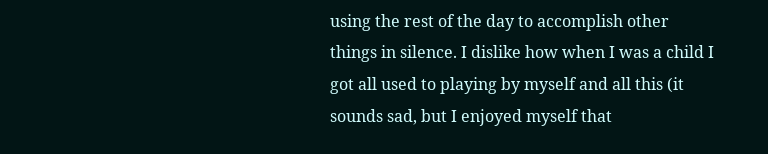using the rest of the day to accomplish other things in silence. I dislike how when I was a child I got all used to playing by myself and all this (it sounds sad, but I enjoyed myself that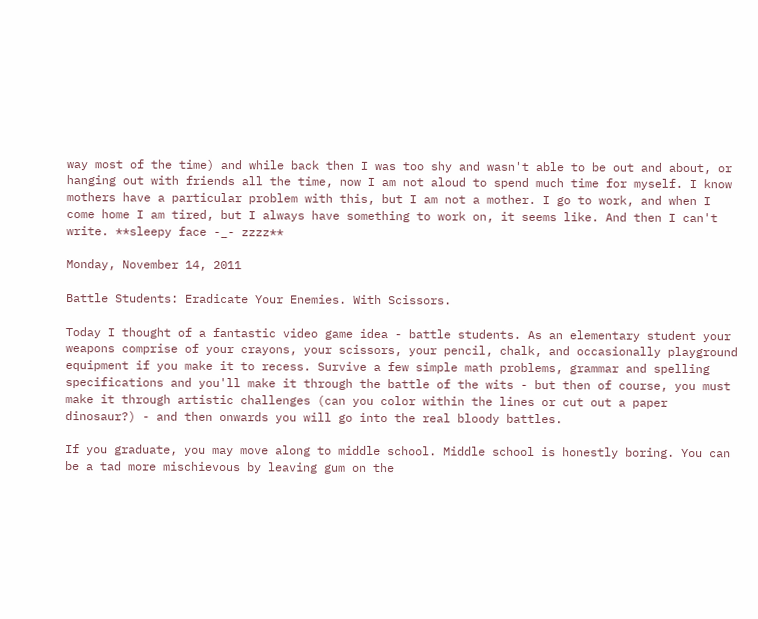way most of the time) and while back then I was too shy and wasn't able to be out and about, or hanging out with friends all the time, now I am not aloud to spend much time for myself. I know mothers have a particular problem with this, but I am not a mother. I go to work, and when I come home I am tired, but I always have something to work on, it seems like. And then I can't write. **sleepy face -_- zzzz**

Monday, November 14, 2011

Battle Students: Eradicate Your Enemies. With Scissors.

Today I thought of a fantastic video game idea - battle students. As an elementary student your weapons comprise of your crayons, your scissors, your pencil, chalk, and occasionally playground equipment if you make it to recess. Survive a few simple math problems, grammar and spelling specifications and you'll make it through the battle of the wits - but then of course, you must make it through artistic challenges (can you color within the lines or cut out a paper dinosaur?) - and then onwards you will go into the real bloody battles.

If you graduate, you may move along to middle school. Middle school is honestly boring. You can be a tad more mischievous by leaving gum on the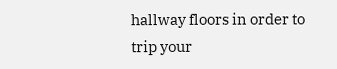hallway floors in order to trip your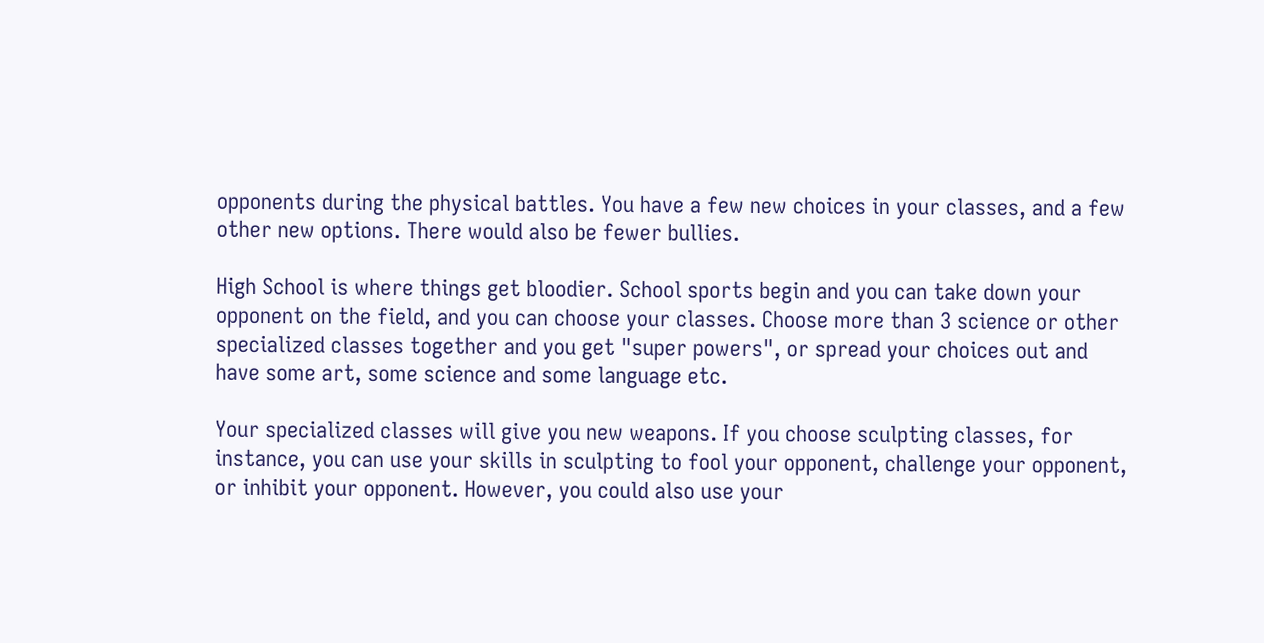opponents during the physical battles. You have a few new choices in your classes, and a few other new options. There would also be fewer bullies.

High School is where things get bloodier. School sports begin and you can take down your opponent on the field, and you can choose your classes. Choose more than 3 science or other specialized classes together and you get "super powers", or spread your choices out and have some art, some science and some language etc.

Your specialized classes will give you new weapons. If you choose sculpting classes, for instance, you can use your skills in sculpting to fool your opponent, challenge your opponent, or inhibit your opponent. However, you could also use your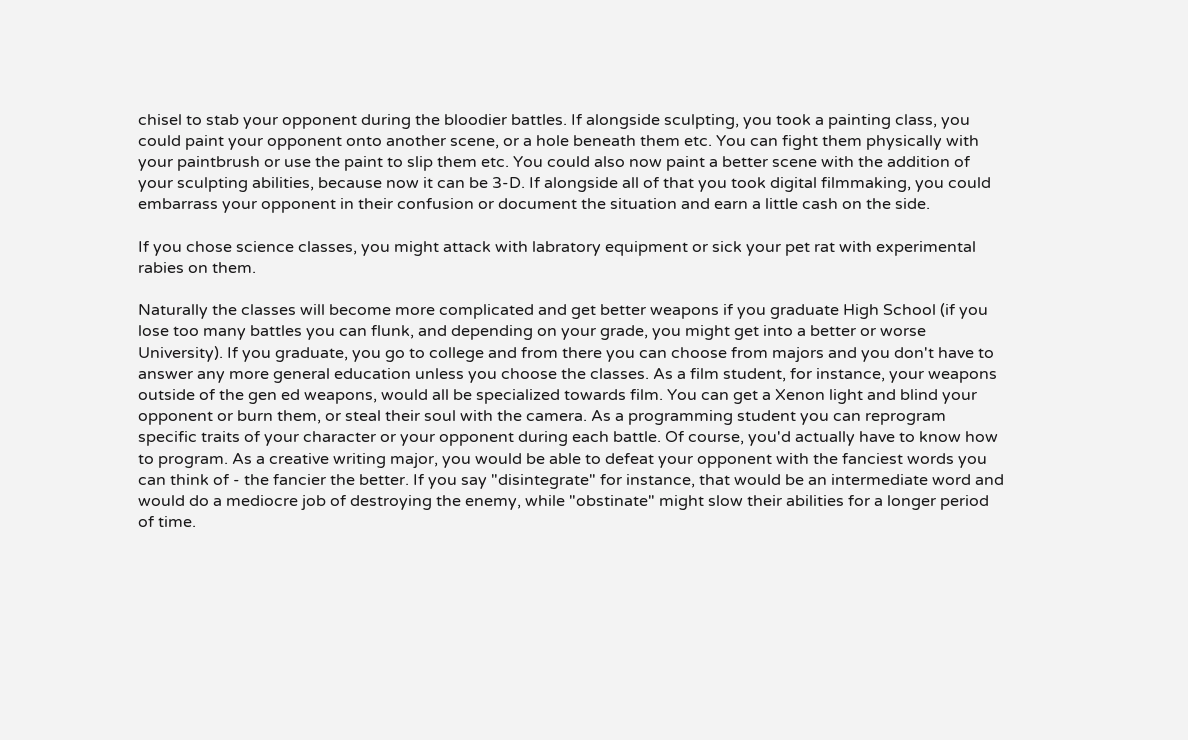chisel to stab your opponent during the bloodier battles. If alongside sculpting, you took a painting class, you could paint your opponent onto another scene, or a hole beneath them etc. You can fight them physically with your paintbrush or use the paint to slip them etc. You could also now paint a better scene with the addition of your sculpting abilities, because now it can be 3-D. If alongside all of that you took digital filmmaking, you could embarrass your opponent in their confusion or document the situation and earn a little cash on the side.

If you chose science classes, you might attack with labratory equipment or sick your pet rat with experimental rabies on them.

Naturally the classes will become more complicated and get better weapons if you graduate High School (if you lose too many battles you can flunk, and depending on your grade, you might get into a better or worse University). If you graduate, you go to college and from there you can choose from majors and you don't have to answer any more general education unless you choose the classes. As a film student, for instance, your weapons outside of the gen ed weapons, would all be specialized towards film. You can get a Xenon light and blind your opponent or burn them, or steal their soul with the camera. As a programming student you can reprogram specific traits of your character or your opponent during each battle. Of course, you'd actually have to know how to program. As a creative writing major, you would be able to defeat your opponent with the fanciest words you can think of - the fancier the better. If you say "disintegrate" for instance, that would be an intermediate word and would do a mediocre job of destroying the enemy, while "obstinate" might slow their abilities for a longer period of time.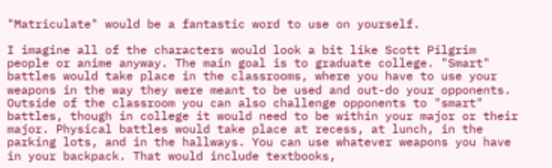"Matriculate" would be a fantastic word to use on yourself.

I imagine all of the characters would look a bit like Scott Pilgrim people or anime anyway. The main goal is to graduate college. "Smart" battles would take place in the classrooms, where you have to use your weapons in the way they were meant to be used and out-do your opponents. Outside of the classroom you can also challenge opponents to "smart" battles, though in college it would need to be within your major or their major. Physical battles would take place at recess, at lunch, in the parking lots, and in the hallways. You can use whatever weapons you have in your backpack. That would include textbooks,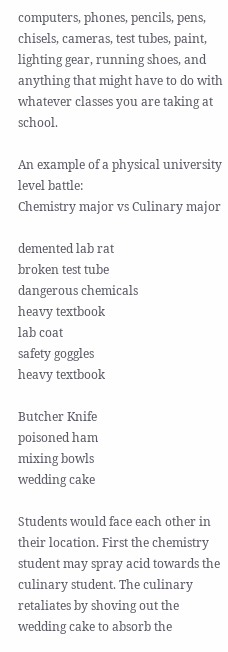computers, phones, pencils, pens, chisels, cameras, test tubes, paint, lighting gear, running shoes, and anything that might have to do with whatever classes you are taking at school.

An example of a physical university level battle:
Chemistry major vs Culinary major

demented lab rat
broken test tube
dangerous chemicals
heavy textbook
lab coat
safety goggles
heavy textbook

Butcher Knife
poisoned ham
mixing bowls
wedding cake

Students would face each other in their location. First the chemistry student may spray acid towards the culinary student. The culinary retaliates by shoving out the wedding cake to absorb the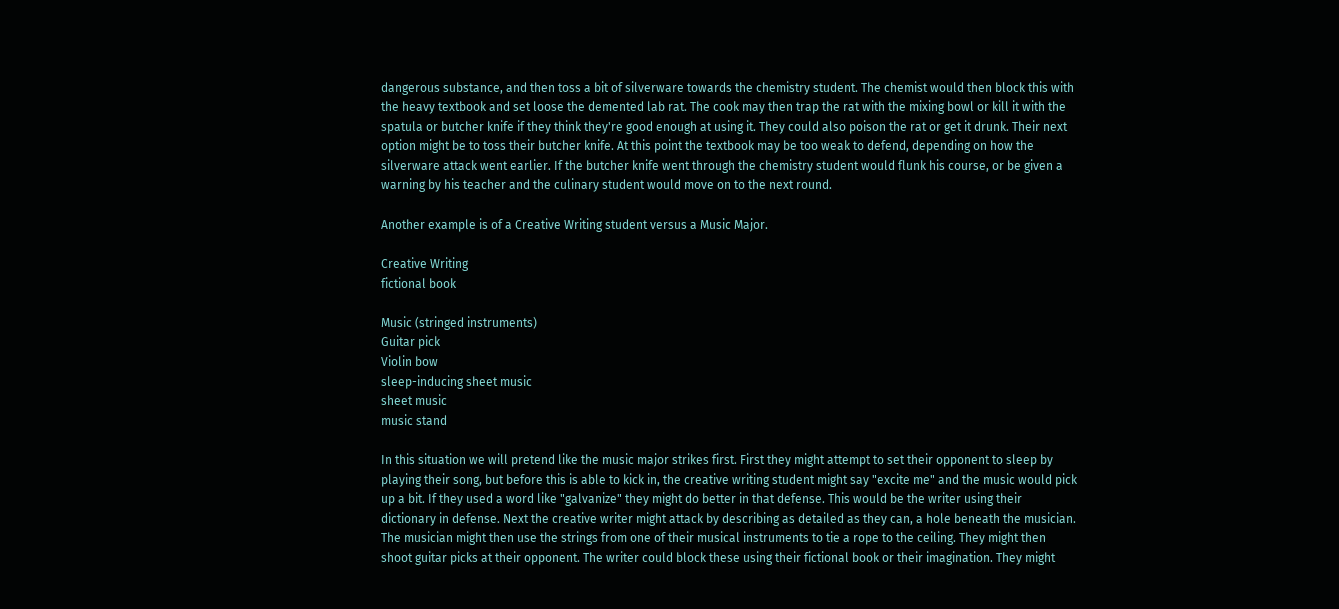dangerous substance, and then toss a bit of silverware towards the chemistry student. The chemist would then block this with the heavy textbook and set loose the demented lab rat. The cook may then trap the rat with the mixing bowl or kill it with the spatula or butcher knife if they think they're good enough at using it. They could also poison the rat or get it drunk. Their next option might be to toss their butcher knife. At this point the textbook may be too weak to defend, depending on how the silverware attack went earlier. If the butcher knife went through the chemistry student would flunk his course, or be given a warning by his teacher and the culinary student would move on to the next round.

Another example is of a Creative Writing student versus a Music Major.

Creative Writing
fictional book

Music (stringed instruments)
Guitar pick
Violin bow
sleep-inducing sheet music
sheet music
music stand

In this situation we will pretend like the music major strikes first. First they might attempt to set their opponent to sleep by playing their song, but before this is able to kick in, the creative writing student might say "excite me" and the music would pick up a bit. If they used a word like "galvanize" they might do better in that defense. This would be the writer using their dictionary in defense. Next the creative writer might attack by describing as detailed as they can, a hole beneath the musician. The musician might then use the strings from one of their musical instruments to tie a rope to the ceiling. They might then shoot guitar picks at their opponent. The writer could block these using their fictional book or their imagination. They might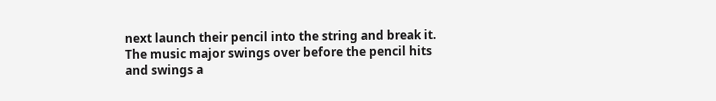next launch their pencil into the string and break it. The music major swings over before the pencil hits and swings a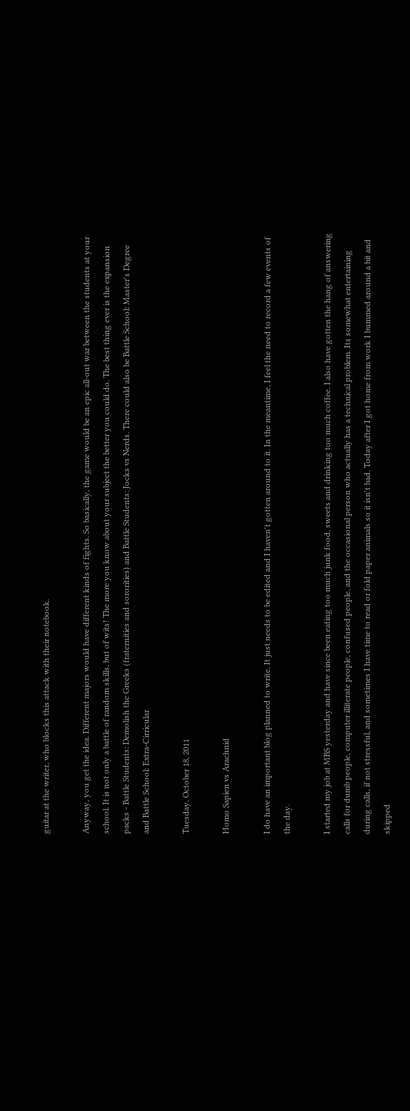guitar at the writer, who blocks this attack with their notebook.

Anyway, you get the idea. Different majors would have different kinds of fights. So basically, the game would be an epic all-out war between the students at your school. It is not only a battle of random skills, but of wits! The more you know about your subject the better you could do. The best thing ever is the expansion packs - Battle Students: Demolish the Greeks (fraternities and sororities) and Battle Students: Jocks vs Nerds. There could also be Battle School: Master's Degree and Battle School: Extra-Cirricular

Tuesday, October 18, 2011

Homo Sapien vs Arachnid

I do have an important blog planned to write. It just needs to be edited and I haven't gotten around to it. In the meantime, I feel the need to record a few events of the day.

I started my job at MBS yesterday and have since been eating too much junk food, sweets and drinking too much coffee. I also have gotten the hang of answering calls for dumb people, computer illiterate people, confused people, and the occasional person who actually has a technical problem. Its somewhat entertaining during calls, if not stressful, and sometimes I have time to read or fold paper animals so it isn't bad. Today after I got home from work I bummed around a bit and skipped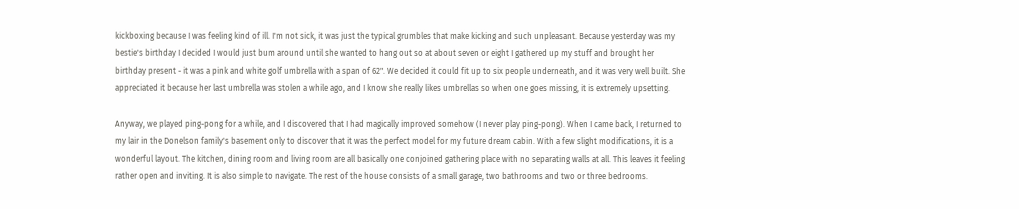kickboxing because I was feeling kind of ill. I'm not sick, it was just the typical grumbles that make kicking and such unpleasant. Because yesterday was my bestie's birthday I decided I would just bum around until she wanted to hang out so at about seven or eight I gathered up my stuff and brought her birthday present - it was a pink and white golf umbrella with a span of 62". We decided it could fit up to six people underneath, and it was very well built. She appreciated it because her last umbrella was stolen a while ago, and I know she really likes umbrellas so when one goes missing, it is extremely upsetting.

Anyway, we played ping-pong for a while, and I discovered that I had magically improved somehow (I never play ping-pong). When I came back, I returned to my lair in the Donelson family's basement only to discover that it was the perfect model for my future dream cabin. With a few slight modifications, it is a wonderful layout. The kitchen, dining room and living room are all basically one conjoined gathering place with no separating walls at all. This leaves it feeling rather open and inviting. It is also simple to navigate. The rest of the house consists of a small garage, two bathrooms and two or three bedrooms.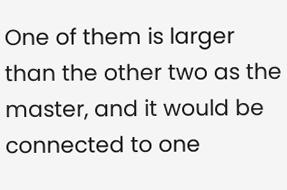One of them is larger than the other two as the master, and it would be connected to one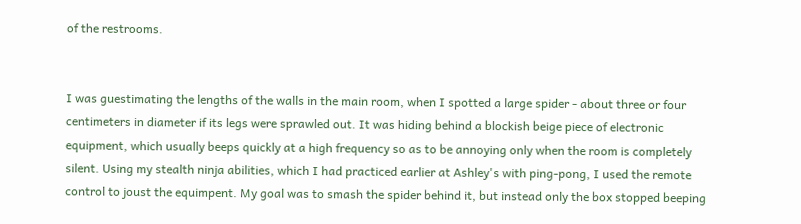of the restrooms.


I was guestimating the lengths of the walls in the main room, when I spotted a large spider - about three or four centimeters in diameter if its legs were sprawled out. It was hiding behind a blockish beige piece of electronic equipment, which usually beeps quickly at a high frequency so as to be annoying only when the room is completely silent. Using my stealth ninja abilities, which I had practiced earlier at Ashley's with ping-pong, I used the remote control to joust the equimpent. My goal was to smash the spider behind it, but instead only the box stopped beeping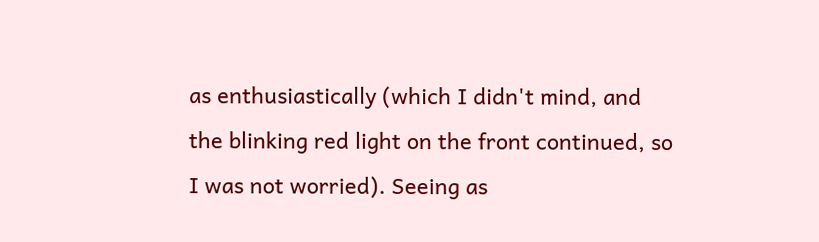as enthusiastically (which I didn't mind, and the blinking red light on the front continued, so I was not worried). Seeing as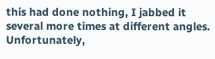this had done nothing, I jabbed it several more times at different angles. Unfortunately,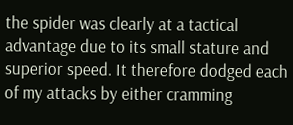the spider was clearly at a tactical advantage due to its small stature and superior speed. It therefore dodged each of my attacks by either cramming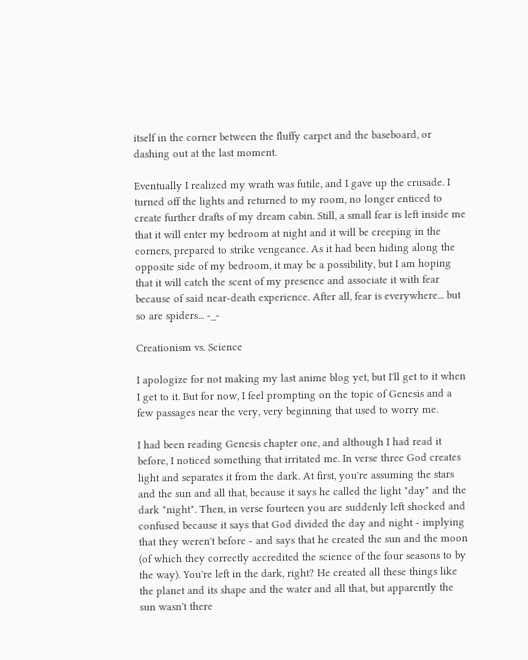itself in the corner between the fluffy carpet and the baseboard, or dashing out at the last moment.

Eventually I realized my wrath was futile, and I gave up the crusade. I turned off the lights and returned to my room, no longer enticed to create further drafts of my dream cabin. Still, a small fear is left inside me that it will enter my bedroom at night and it will be creeping in the corners, prepared to strike vengeance. As it had been hiding along the opposite side of my bedroom, it may be a possibility, but I am hoping that it will catch the scent of my presence and associate it with fear because of said near-death experience. After all, fear is everywhere... but so are spiders... -_-

Creationism vs. Science

I apologize for not making my last anime blog yet, but I'll get to it when I get to it. But for now, I feel prompting on the topic of Genesis and a few passages near the very, very beginning that used to worry me.

I had been reading Genesis chapter one, and although I had read it before, I noticed something that irritated me. In verse three God creates light and separates it from the dark. At first, you're assuming the stars and the sun and all that, because it says he called the light "day" and the dark "night". Then, in verse fourteen you are suddenly left shocked and confused because it says that God divided the day and night - implying that they weren't before - and says that he created the sun and the moon (of which they correctly accredited the science of the four seasons to by the way). You're left in the dark, right? He created all these things like the planet and its shape and the water and all that, but apparently the sun wasn't there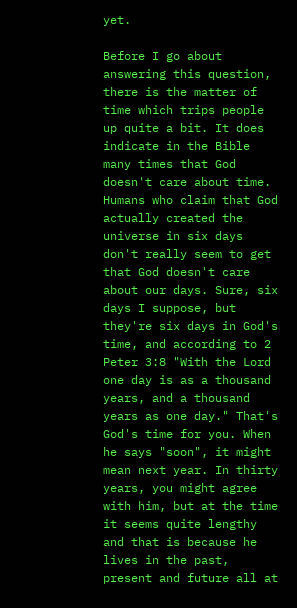yet.

Before I go about answering this question, there is the matter of time which trips people up quite a bit. It does indicate in the Bible many times that God doesn't care about time. Humans who claim that God actually created the universe in six days don't really seem to get that God doesn't care about our days. Sure, six days I suppose, but they're six days in God's time, and according to 2 Peter 3:8 "With the Lord one day is as a thousand years, and a thousand years as one day." That's God's time for you. When he says "soon", it might mean next year. In thirty years, you might agree with him, but at the time it seems quite lengthy and that is because he lives in the past, present and future all at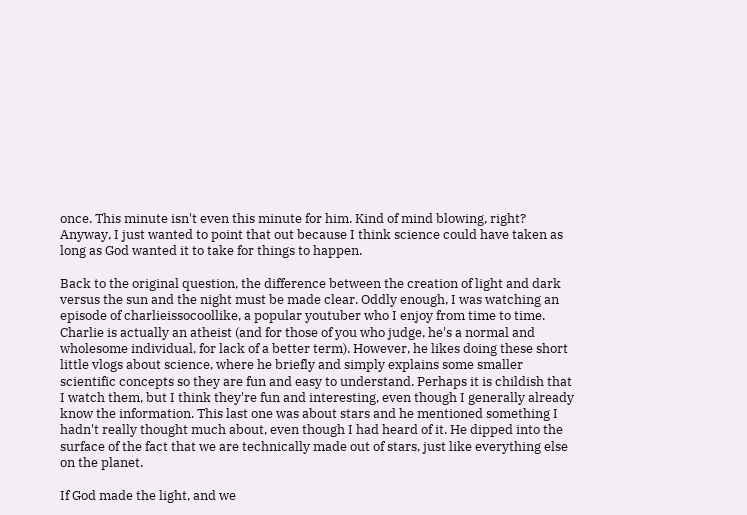once. This minute isn't even this minute for him. Kind of mind blowing, right? Anyway, I just wanted to point that out because I think science could have taken as long as God wanted it to take for things to happen.

Back to the original question, the difference between the creation of light and dark versus the sun and the night must be made clear. Oddly enough, I was watching an episode of charlieissocoollike, a popular youtuber who I enjoy from time to time. Charlie is actually an atheist (and for those of you who judge, he's a normal and wholesome individual, for lack of a better term). However, he likes doing these short little vlogs about science, where he briefly and simply explains some smaller scientific concepts so they are fun and easy to understand. Perhaps it is childish that I watch them, but I think they're fun and interesting, even though I generally already know the information. This last one was about stars and he mentioned something I hadn't really thought much about, even though I had heard of it. He dipped into the surface of the fact that we are technically made out of stars, just like everything else on the planet.

If God made the light, and we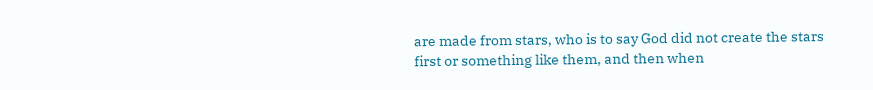are made from stars, who is to say God did not create the stars first or something like them, and then when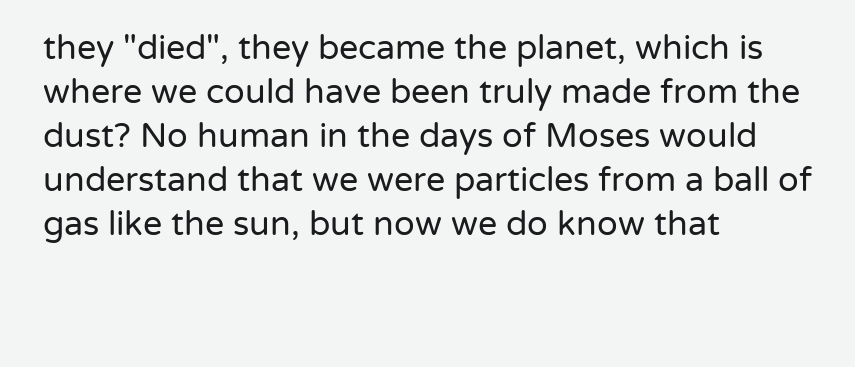they "died", they became the planet, which is where we could have been truly made from the dust? No human in the days of Moses would understand that we were particles from a ball of gas like the sun, but now we do know that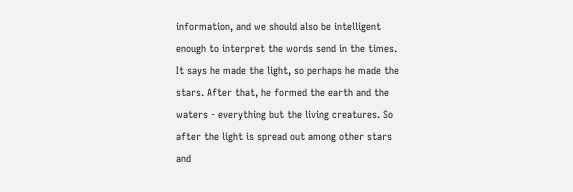information, and we should also be intelligent enough to interpret the words send in the times. It says he made the light, so perhaps he made the stars. After that, he formed the earth and the waters - everything but the living creatures. So after the light is spread out among other stars and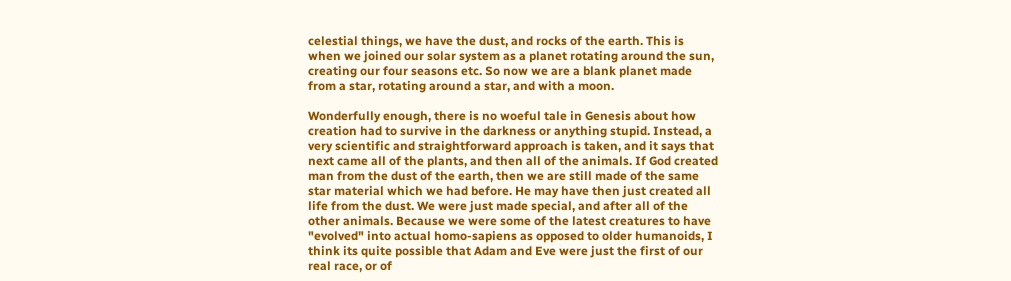celestial things, we have the dust, and rocks of the earth. This is when we joined our solar system as a planet rotating around the sun, creating our four seasons etc. So now we are a blank planet made from a star, rotating around a star, and with a moon.

Wonderfully enough, there is no woeful tale in Genesis about how creation had to survive in the darkness or anything stupid. Instead, a very scientific and straightforward approach is taken, and it says that next came all of the plants, and then all of the animals. If God created man from the dust of the earth, then we are still made of the same star material which we had before. He may have then just created all life from the dust. We were just made special, and after all of the other animals. Because we were some of the latest creatures to have "evolved" into actual homo-sapiens as opposed to older humanoids, I think its quite possible that Adam and Eve were just the first of our real race, or of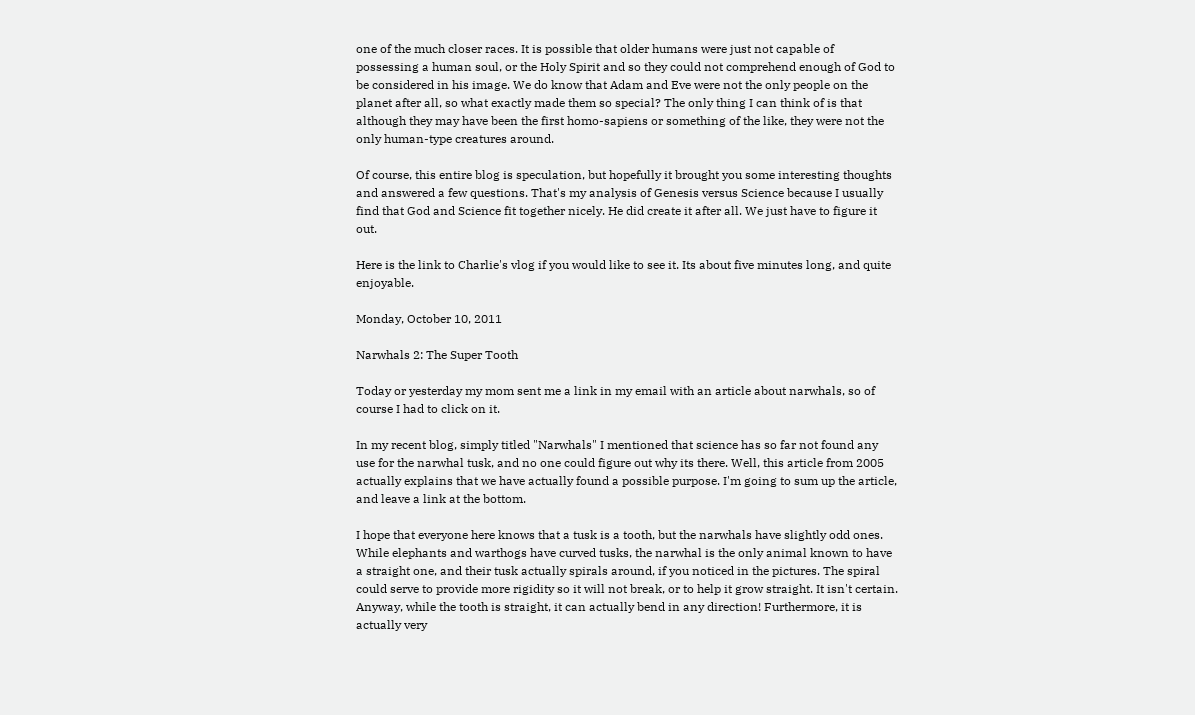one of the much closer races. It is possible that older humans were just not capable of possessing a human soul, or the Holy Spirit and so they could not comprehend enough of God to be considered in his image. We do know that Adam and Eve were not the only people on the planet after all, so what exactly made them so special? The only thing I can think of is that although they may have been the first homo-sapiens or something of the like, they were not the only human-type creatures around.

Of course, this entire blog is speculation, but hopefully it brought you some interesting thoughts and answered a few questions. That's my analysis of Genesis versus Science because I usually find that God and Science fit together nicely. He did create it after all. We just have to figure it out.

Here is the link to Charlie's vlog if you would like to see it. Its about five minutes long, and quite enjoyable.

Monday, October 10, 2011

Narwhals 2: The Super Tooth

Today or yesterday my mom sent me a link in my email with an article about narwhals, so of course I had to click on it.

In my recent blog, simply titled "Narwhals" I mentioned that science has so far not found any use for the narwhal tusk, and no one could figure out why its there. Well, this article from 2005 actually explains that we have actually found a possible purpose. I'm going to sum up the article, and leave a link at the bottom.

I hope that everyone here knows that a tusk is a tooth, but the narwhals have slightly odd ones. While elephants and warthogs have curved tusks, the narwhal is the only animal known to have a straight one, and their tusk actually spirals around, if you noticed in the pictures. The spiral could serve to provide more rigidity so it will not break, or to help it grow straight. It isn't certain. Anyway, while the tooth is straight, it can actually bend in any direction! Furthermore, it is actually very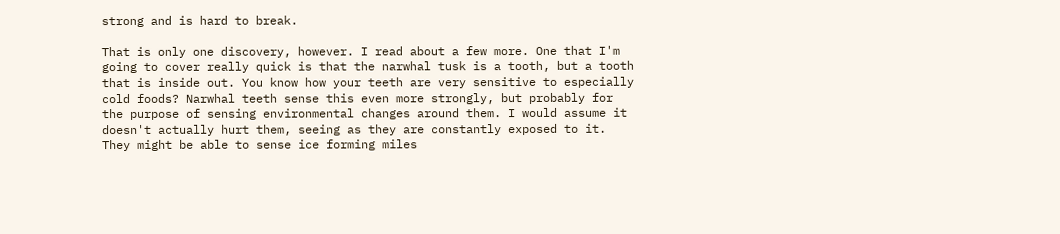strong and is hard to break.

That is only one discovery, however. I read about a few more. One that I'm going to cover really quick is that the narwhal tusk is a tooth, but a tooth that is inside out. You know how your teeth are very sensitive to especially cold foods? Narwhal teeth sense this even more strongly, but probably for the purpose of sensing environmental changes around them. I would assume it doesn't actually hurt them, seeing as they are constantly exposed to it. They might be able to sense ice forming miles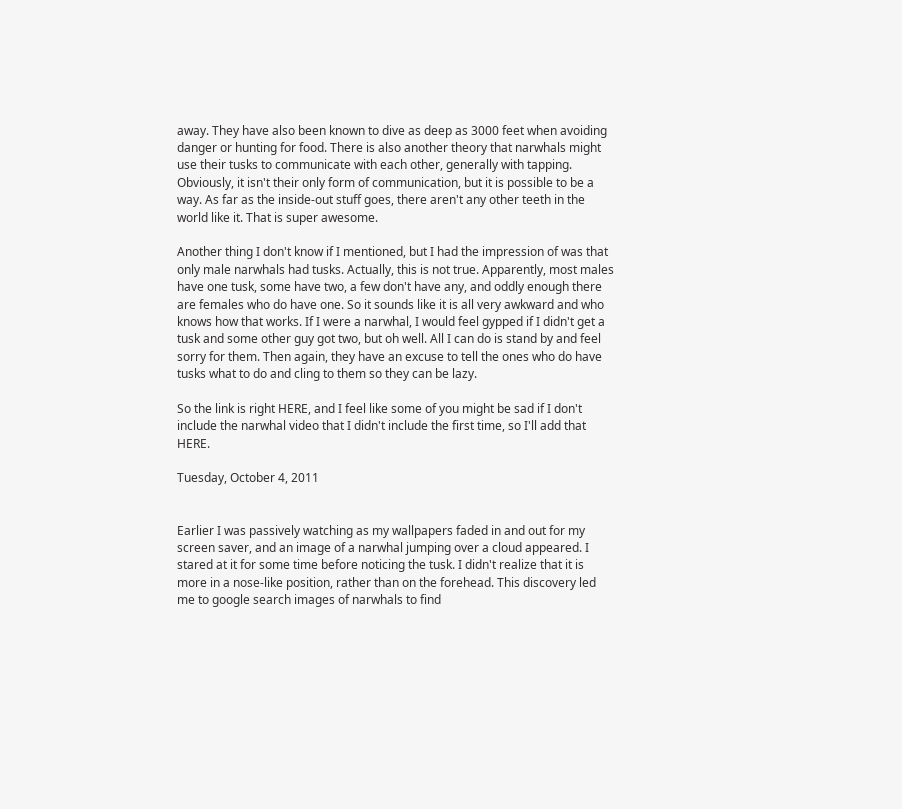away. They have also been known to dive as deep as 3000 feet when avoiding danger or hunting for food. There is also another theory that narwhals might use their tusks to communicate with each other, generally with tapping. Obviously, it isn't their only form of communication, but it is possible to be a way. As far as the inside-out stuff goes, there aren't any other teeth in the world like it. That is super awesome.

Another thing I don't know if I mentioned, but I had the impression of was that only male narwhals had tusks. Actually, this is not true. Apparently, most males have one tusk, some have two, a few don't have any, and oddly enough there are females who do have one. So it sounds like it is all very awkward and who knows how that works. If I were a narwhal, I would feel gypped if I didn't get a tusk and some other guy got two, but oh well. All I can do is stand by and feel sorry for them. Then again, they have an excuse to tell the ones who do have tusks what to do and cling to them so they can be lazy.

So the link is right HERE, and I feel like some of you might be sad if I don't include the narwhal video that I didn't include the first time, so I'll add that HERE.

Tuesday, October 4, 2011


Earlier I was passively watching as my wallpapers faded in and out for my screen saver, and an image of a narwhal jumping over a cloud appeared. I stared at it for some time before noticing the tusk. I didn't realize that it is more in a nose-like position, rather than on the forehead. This discovery led me to google search images of narwhals to find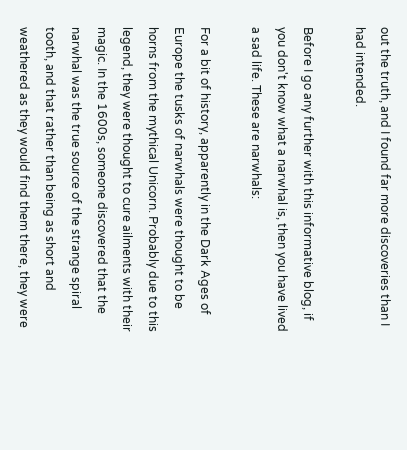out the truth, and I found far more discoveries than I had intended.

Before I go any further with this informative blog, if you don't know what a narwhal is, then you have lived a sad life. These are narwhals:

For a bit of history, apparently in the Dark Ages of Europe the tusks of narwhals were thought to be horns from the mythical Unicorn. Probably due to this legend, they were thought to cure ailments with their magic. In the 1600s, someone discovered that the narwhal was the true source of the strange spiral tooth, and that rather than being as short and weathered as they would find them there, they were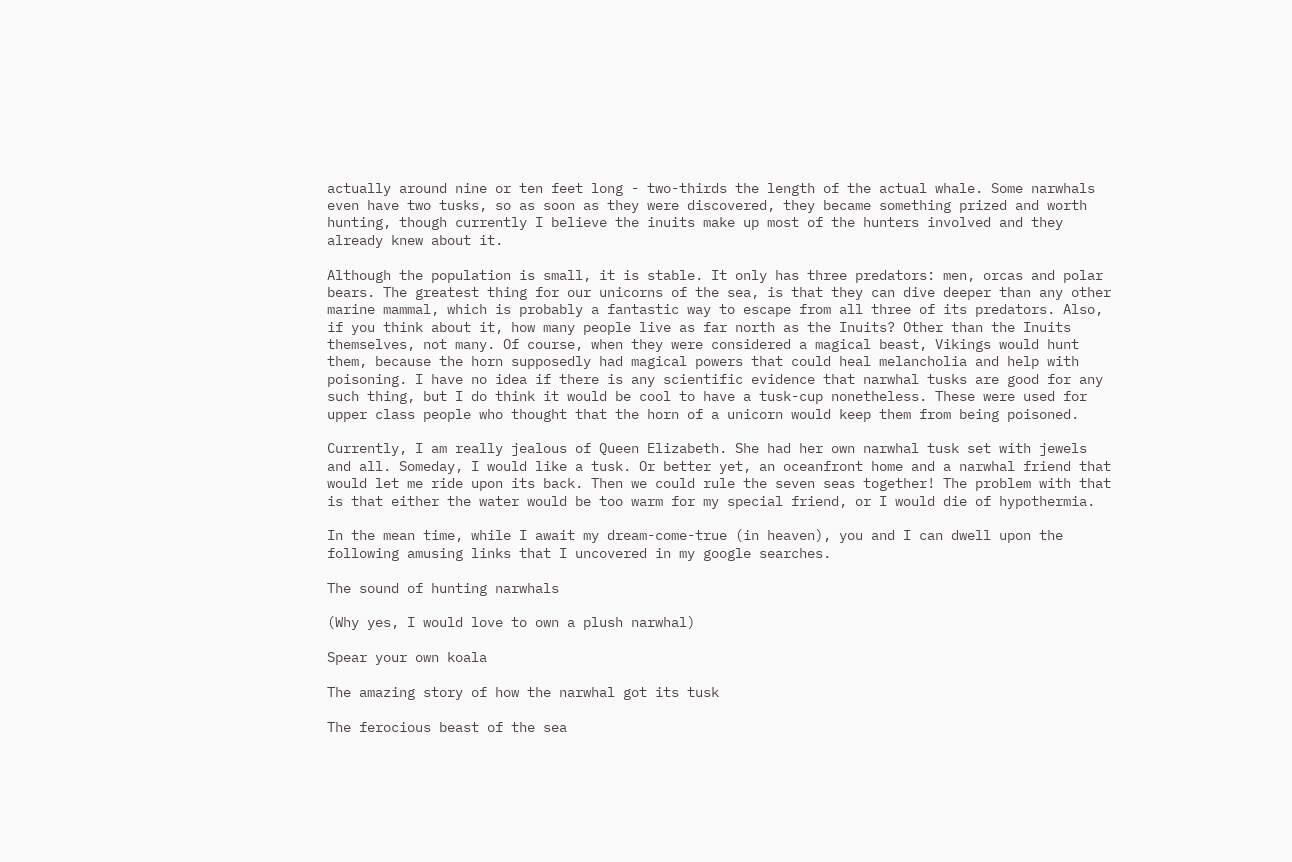actually around nine or ten feet long - two-thirds the length of the actual whale. Some narwhals even have two tusks, so as soon as they were discovered, they became something prized and worth hunting, though currently I believe the inuits make up most of the hunters involved and they already knew about it.

Although the population is small, it is stable. It only has three predators: men, orcas and polar bears. The greatest thing for our unicorns of the sea, is that they can dive deeper than any other marine mammal, which is probably a fantastic way to escape from all three of its predators. Also, if you think about it, how many people live as far north as the Inuits? Other than the Inuits themselves, not many. Of course, when they were considered a magical beast, Vikings would hunt them, because the horn supposedly had magical powers that could heal melancholia and help with poisoning. I have no idea if there is any scientific evidence that narwhal tusks are good for any such thing, but I do think it would be cool to have a tusk-cup nonetheless. These were used for upper class people who thought that the horn of a unicorn would keep them from being poisoned.

Currently, I am really jealous of Queen Elizabeth. She had her own narwhal tusk set with jewels and all. Someday, I would like a tusk. Or better yet, an oceanfront home and a narwhal friend that would let me ride upon its back. Then we could rule the seven seas together! The problem with that is that either the water would be too warm for my special friend, or I would die of hypothermia.

In the mean time, while I await my dream-come-true (in heaven), you and I can dwell upon the following amusing links that I uncovered in my google searches.

The sound of hunting narwhals

(Why yes, I would love to own a plush narwhal)

Spear your own koala

The amazing story of how the narwhal got its tusk

The ferocious beast of the sea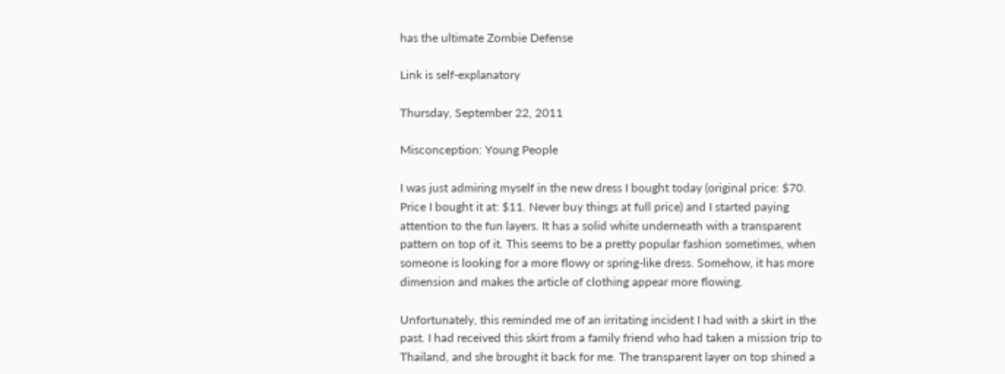has the ultimate Zombie Defense

Link is self-explanatory

Thursday, September 22, 2011

Misconception: Young People

I was just admiring myself in the new dress I bought today (original price: $70. Price I bought it at: $11. Never buy things at full price) and I started paying attention to the fun layers. It has a solid white underneath with a transparent pattern on top of it. This seems to be a pretty popular fashion sometimes, when someone is looking for a more flowy or spring-like dress. Somehow, it has more dimension and makes the article of clothing appear more flowing.

Unfortunately, this reminded me of an irritating incident I had with a skirt in the past. I had received this skirt from a family friend who had taken a mission trip to Thailand, and she brought it back for me. The transparent layer on top shined a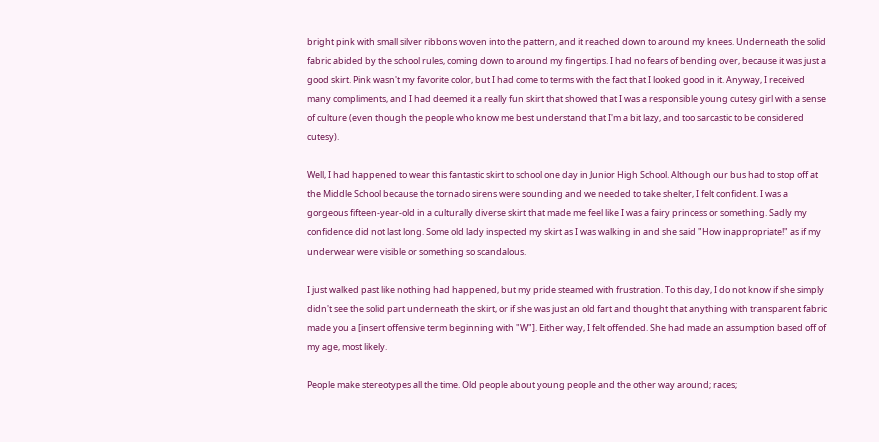bright pink with small silver ribbons woven into the pattern, and it reached down to around my knees. Underneath the solid fabric abided by the school rules, coming down to around my fingertips. I had no fears of bending over, because it was just a good skirt. Pink wasn't my favorite color, but I had come to terms with the fact that I looked good in it. Anyway, I received many compliments, and I had deemed it a really fun skirt that showed that I was a responsible young cutesy girl with a sense of culture (even though the people who know me best understand that I'm a bit lazy, and too sarcastic to be considered cutesy).

Well, I had happened to wear this fantastic skirt to school one day in Junior High School. Although our bus had to stop off at the Middle School because the tornado sirens were sounding and we needed to take shelter, I felt confident. I was a gorgeous fifteen-year-old in a culturally diverse skirt that made me feel like I was a fairy princess or something. Sadly my confidence did not last long. Some old lady inspected my skirt as I was walking in and she said "How inappropriate!" as if my underwear were visible or something so scandalous.

I just walked past like nothing had happened, but my pride steamed with frustration. To this day, I do not know if she simply didn't see the solid part underneath the skirt, or if she was just an old fart and thought that anything with transparent fabric made you a [insert offensive term beginning with "W"]. Either way, I felt offended. She had made an assumption based off of my age, most likely.

People make stereotypes all the time. Old people about young people and the other way around; races;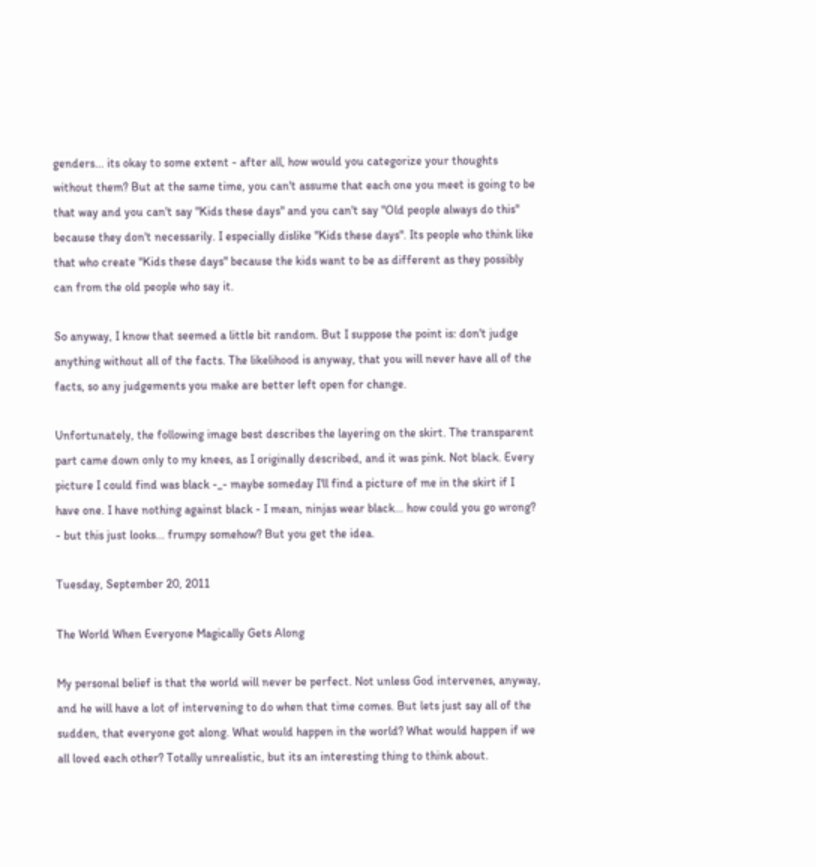genders... its okay to some extent - after all, how would you categorize your thoughts without them? But at the same time, you can't assume that each one you meet is going to be that way and you can't say "Kids these days" and you can't say "Old people always do this" because they don't necessarily. I especially dislike "Kids these days". Its people who think like that who create "Kids these days" because the kids want to be as different as they possibly can from the old people who say it.

So anyway, I know that seemed a little bit random. But I suppose the point is: don't judge anything without all of the facts. The likelihood is anyway, that you will never have all of the facts, so any judgements you make are better left open for change.

Unfortunately, the following image best describes the layering on the skirt. The transparent part came down only to my knees, as I originally described, and it was pink. Not black. Every picture I could find was black -_- maybe someday I'll find a picture of me in the skirt if I have one. I have nothing against black - I mean, ninjas wear black... how could you go wrong? - but this just looks... frumpy somehow? But you get the idea.

Tuesday, September 20, 2011

The World When Everyone Magically Gets Along

My personal belief is that the world will never be perfect. Not unless God intervenes, anyway, and he will have a lot of intervening to do when that time comes. But lets just say all of the sudden, that everyone got along. What would happen in the world? What would happen if we all loved each other? Totally unrealistic, but its an interesting thing to think about.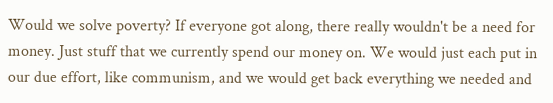Would we solve poverty? If everyone got along, there really wouldn't be a need for money. Just stuff that we currently spend our money on. We would just each put in our due effort, like communism, and we would get back everything we needed and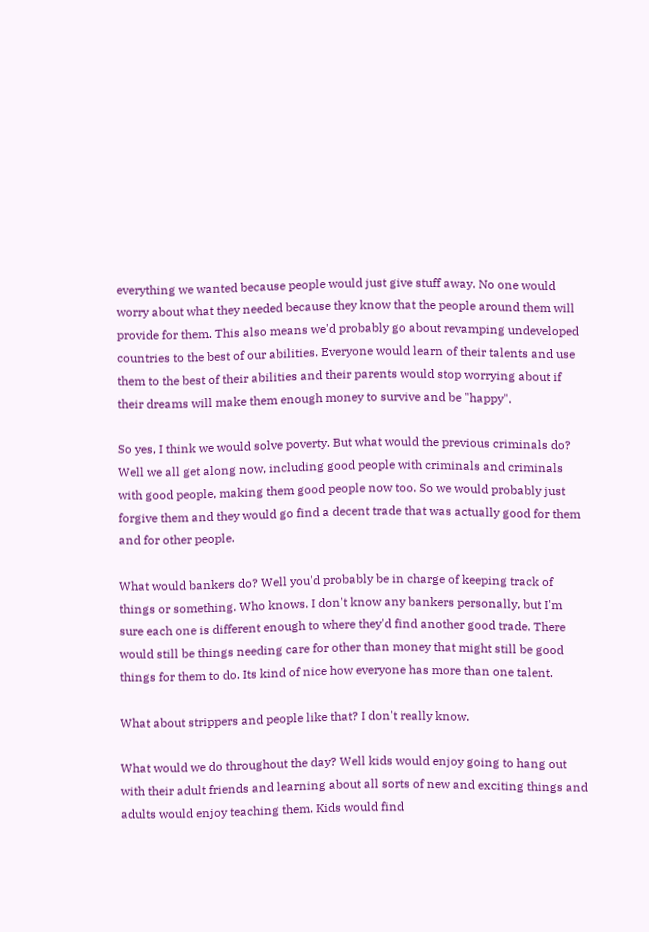everything we wanted because people would just give stuff away. No one would worry about what they needed because they know that the people around them will provide for them. This also means we'd probably go about revamping undeveloped countries to the best of our abilities. Everyone would learn of their talents and use them to the best of their abilities and their parents would stop worrying about if their dreams will make them enough money to survive and be "happy".

So yes, I think we would solve poverty. But what would the previous criminals do? Well we all get along now, including good people with criminals and criminals with good people, making them good people now too. So we would probably just forgive them and they would go find a decent trade that was actually good for them and for other people.

What would bankers do? Well you'd probably be in charge of keeping track of things or something. Who knows. I don't know any bankers personally, but I'm sure each one is different enough to where they'd find another good trade. There would still be things needing care for other than money that might still be good things for them to do. Its kind of nice how everyone has more than one talent.

What about strippers and people like that? I don't really know.

What would we do throughout the day? Well kids would enjoy going to hang out with their adult friends and learning about all sorts of new and exciting things and adults would enjoy teaching them. Kids would find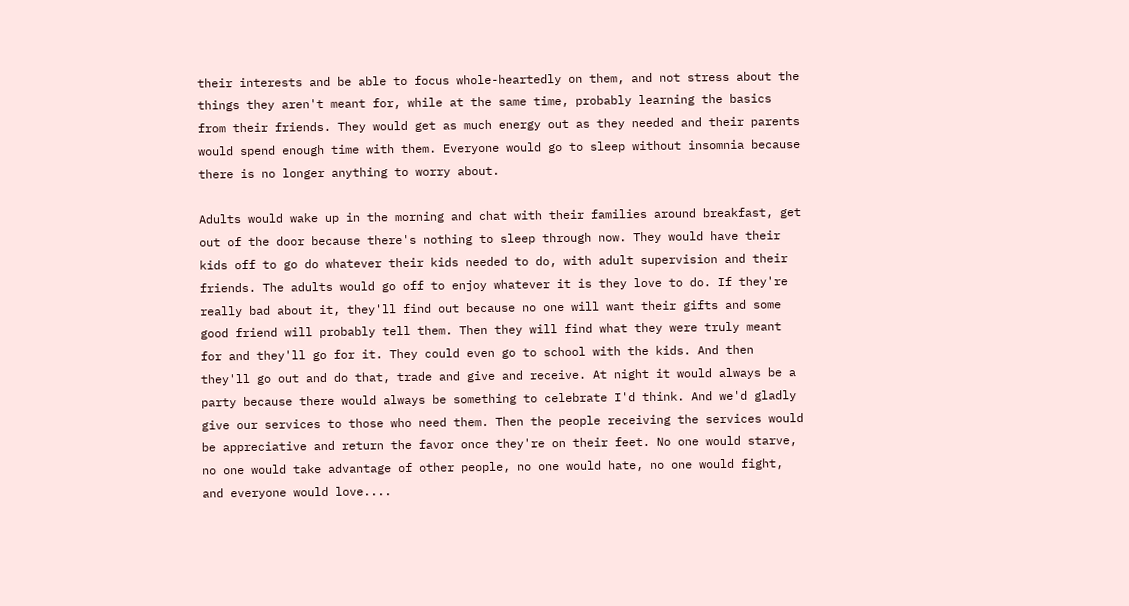their interests and be able to focus whole-heartedly on them, and not stress about the things they aren't meant for, while at the same time, probably learning the basics from their friends. They would get as much energy out as they needed and their parents would spend enough time with them. Everyone would go to sleep without insomnia because there is no longer anything to worry about.

Adults would wake up in the morning and chat with their families around breakfast, get out of the door because there's nothing to sleep through now. They would have their kids off to go do whatever their kids needed to do, with adult supervision and their friends. The adults would go off to enjoy whatever it is they love to do. If they're really bad about it, they'll find out because no one will want their gifts and some good friend will probably tell them. Then they will find what they were truly meant for and they'll go for it. They could even go to school with the kids. And then they'll go out and do that, trade and give and receive. At night it would always be a party because there would always be something to celebrate I'd think. And we'd gladly give our services to those who need them. Then the people receiving the services would be appreciative and return the favor once they're on their feet. No one would starve, no one would take advantage of other people, no one would hate, no one would fight, and everyone would love....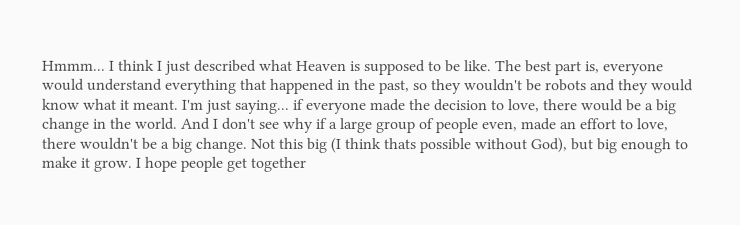Hmmm... I think I just described what Heaven is supposed to be like. The best part is, everyone would understand everything that happened in the past, so they wouldn't be robots and they would know what it meant. I'm just saying... if everyone made the decision to love, there would be a big change in the world. And I don't see why if a large group of people even, made an effort to love, there wouldn't be a big change. Not this big (I think thats possible without God), but big enough to make it grow. I hope people get together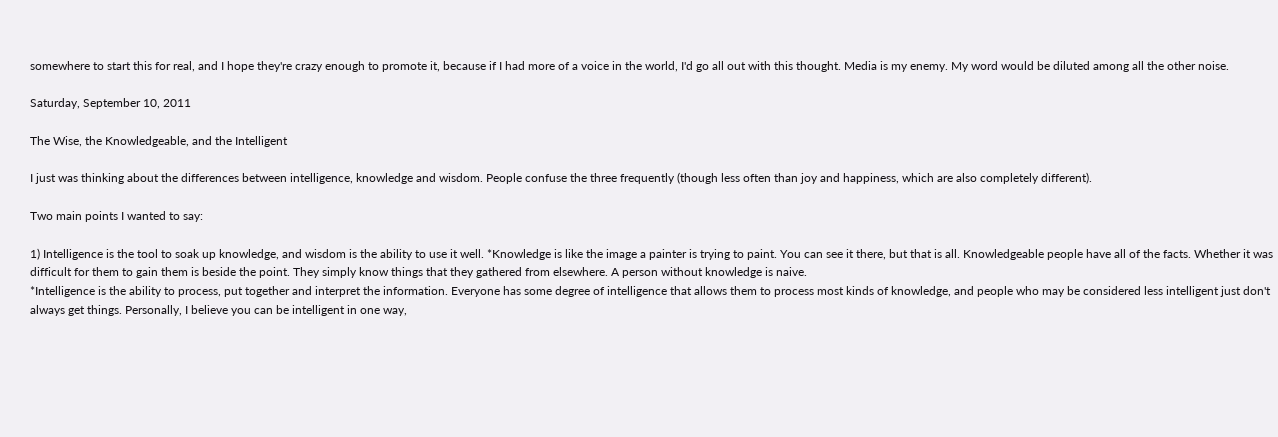somewhere to start this for real, and I hope they're crazy enough to promote it, because if I had more of a voice in the world, I'd go all out with this thought. Media is my enemy. My word would be diluted among all the other noise.

Saturday, September 10, 2011

The Wise, the Knowledgeable, and the Intelligent

I just was thinking about the differences between intelligence, knowledge and wisdom. People confuse the three frequently (though less often than joy and happiness, which are also completely different).

Two main points I wanted to say:

1) Intelligence is the tool to soak up knowledge, and wisdom is the ability to use it well. *Knowledge is like the image a painter is trying to paint. You can see it there, but that is all. Knowledgeable people have all of the facts. Whether it was difficult for them to gain them is beside the point. They simply know things that they gathered from elsewhere. A person without knowledge is naive.
*Intelligence is the ability to process, put together and interpret the information. Everyone has some degree of intelligence that allows them to process most kinds of knowledge, and people who may be considered less intelligent just don't always get things. Personally, I believe you can be intelligent in one way,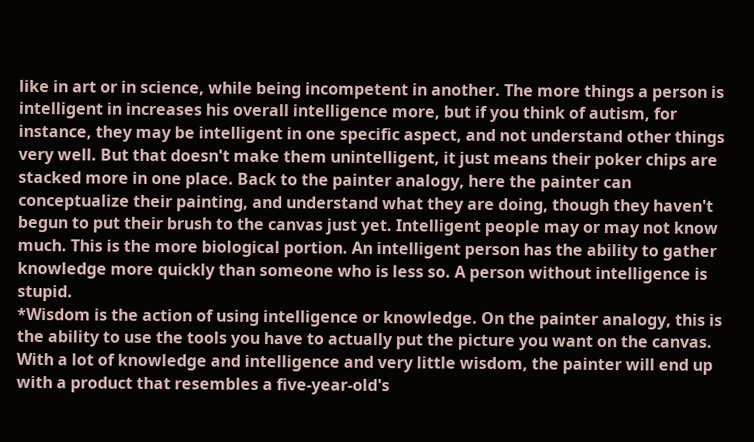like in art or in science, while being incompetent in another. The more things a person is intelligent in increases his overall intelligence more, but if you think of autism, for instance, they may be intelligent in one specific aspect, and not understand other things very well. But that doesn't make them unintelligent, it just means their poker chips are stacked more in one place. Back to the painter analogy, here the painter can conceptualize their painting, and understand what they are doing, though they haven't begun to put their brush to the canvas just yet. Intelligent people may or may not know much. This is the more biological portion. An intelligent person has the ability to gather knowledge more quickly than someone who is less so. A person without intelligence is stupid.
*Wisdom is the action of using intelligence or knowledge. On the painter analogy, this is the ability to use the tools you have to actually put the picture you want on the canvas. With a lot of knowledge and intelligence and very little wisdom, the painter will end up with a product that resembles a five-year-old's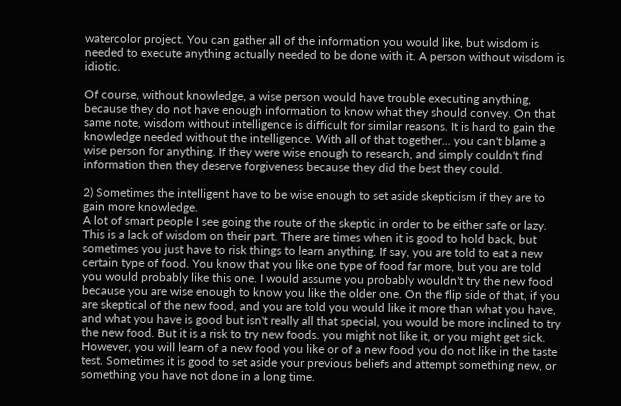watercolor project. You can gather all of the information you would like, but wisdom is needed to execute anything actually needed to be done with it. A person without wisdom is idiotic.

Of course, without knowledge, a wise person would have trouble executing anything, because they do not have enough information to know what they should convey. On that same note, wisdom without intelligence is difficult for similar reasons. It is hard to gain the knowledge needed without the intelligence. With all of that together... you can't blame a wise person for anything. If they were wise enough to research, and simply couldn't find information then they deserve forgiveness because they did the best they could.

2) Sometimes the intelligent have to be wise enough to set aside skepticism if they are to gain more knowledge.
A lot of smart people I see going the route of the skeptic in order to be either safe or lazy. This is a lack of wisdom on their part. There are times when it is good to hold back, but sometimes you just have to risk things to learn anything. If say, you are told to eat a new certain type of food. You know that you like one type of food far more, but you are told you would probably like this one. I would assume you probably wouldn't try the new food because you are wise enough to know you like the older one. On the flip side of that, if you are skeptical of the new food, and you are told you would like it more than what you have, and what you have is good but isn't really all that special, you would be more inclined to try the new food. But it is a risk to try new foods. you might not like it, or you might get sick. However, you will learn of a new food you like or of a new food you do not like in the taste test. Sometimes it is good to set aside your previous beliefs and attempt something new, or something you have not done in a long time.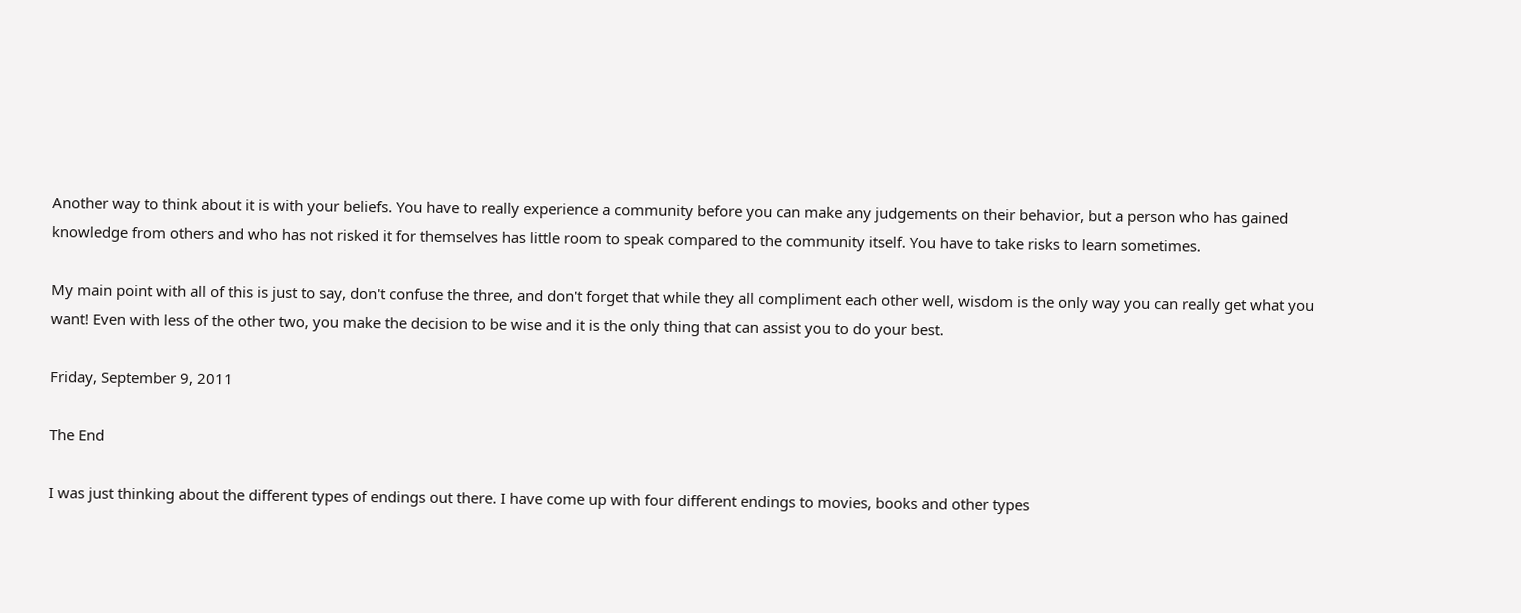Another way to think about it is with your beliefs. You have to really experience a community before you can make any judgements on their behavior, but a person who has gained knowledge from others and who has not risked it for themselves has little room to speak compared to the community itself. You have to take risks to learn sometimes.

My main point with all of this is just to say, don't confuse the three, and don't forget that while they all compliment each other well, wisdom is the only way you can really get what you want! Even with less of the other two, you make the decision to be wise and it is the only thing that can assist you to do your best.

Friday, September 9, 2011

The End

I was just thinking about the different types of endings out there. I have come up with four different endings to movies, books and other types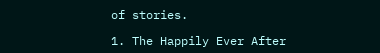of stories.

1. The Happily Ever After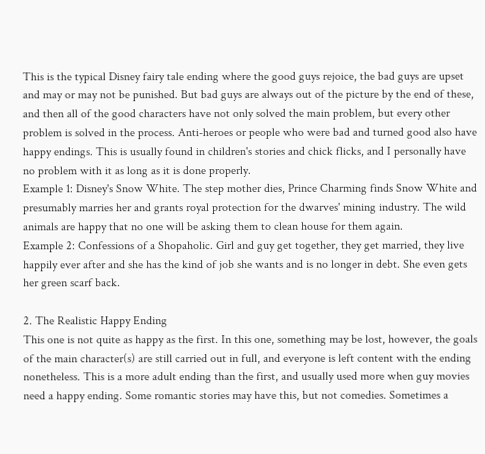This is the typical Disney fairy tale ending where the good guys rejoice, the bad guys are upset and may or may not be punished. But bad guys are always out of the picture by the end of these, and then all of the good characters have not only solved the main problem, but every other problem is solved in the process. Anti-heroes or people who were bad and turned good also have happy endings. This is usually found in children's stories and chick flicks, and I personally have no problem with it as long as it is done properly.
Example 1: Disney's Snow White. The step mother dies, Prince Charming finds Snow White and presumably marries her and grants royal protection for the dwarves' mining industry. The wild animals are happy that no one will be asking them to clean house for them again.
Example 2: Confessions of a Shopaholic. Girl and guy get together, they get married, they live happily ever after and she has the kind of job she wants and is no longer in debt. She even gets her green scarf back.

2. The Realistic Happy Ending
This one is not quite as happy as the first. In this one, something may be lost, however, the goals of the main character(s) are still carried out in full, and everyone is left content with the ending nonetheless. This is a more adult ending than the first, and usually used more when guy movies need a happy ending. Some romantic stories may have this, but not comedies. Sometimes a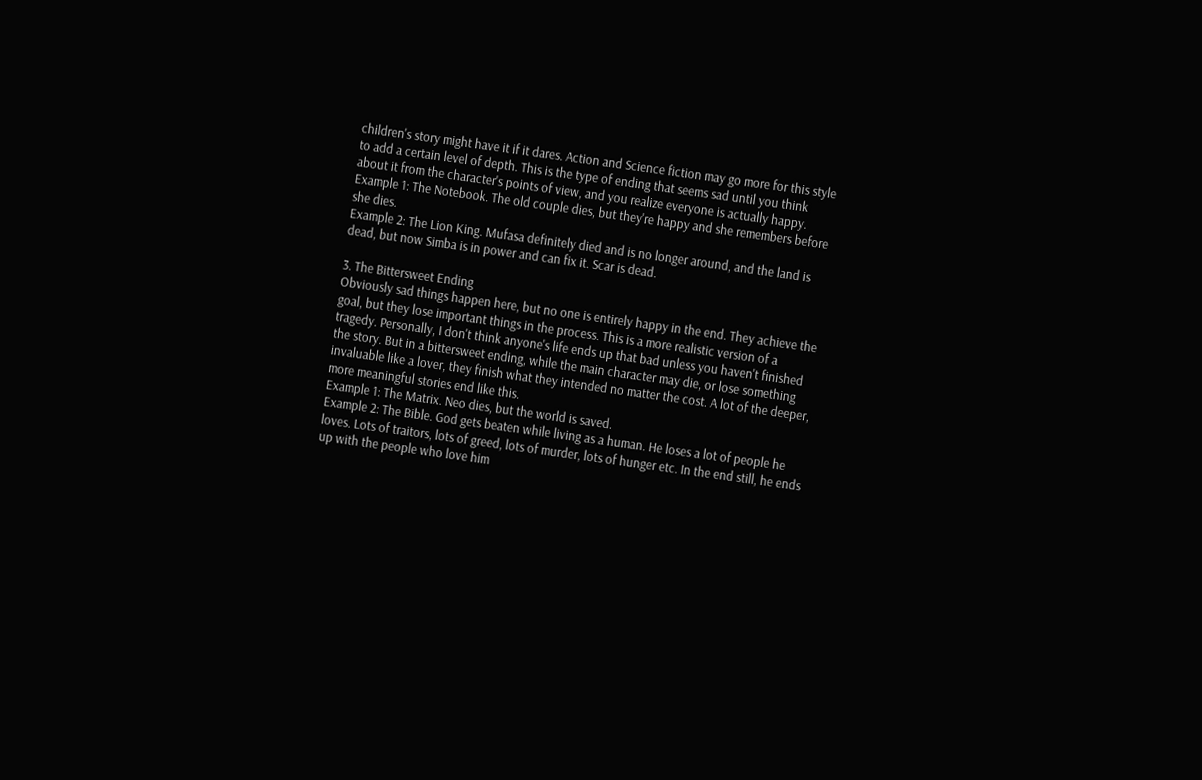children's story might have it if it dares. Action and Science fiction may go more for this style to add a certain level of depth. This is the type of ending that seems sad until you think about it from the character's points of view, and you realize everyone is actually happy.
Example 1: The Notebook. The old couple dies, but they're happy and she remembers before she dies.
Example 2: The Lion King. Mufasa definitely died and is no longer around, and the land is dead, but now Simba is in power and can fix it. Scar is dead.

3. The Bittersweet Ending
Obviously sad things happen here, but no one is entirely happy in the end. They achieve the goal, but they lose important things in the process. This is a more realistic version of a tragedy. Personally, I don't think anyone's life ends up that bad unless you haven't finished the story. But in a bittersweet ending, while the main character may die, or lose something invaluable like a lover, they finish what they intended no matter the cost. A lot of the deeper, more meaningful stories end like this.
Example 1: The Matrix. Neo dies, but the world is saved.
Example 2: The Bible. God gets beaten while living as a human. He loses a lot of people he loves. Lots of traitors, lots of greed, lots of murder, lots of hunger etc. In the end still, he ends up with the people who love him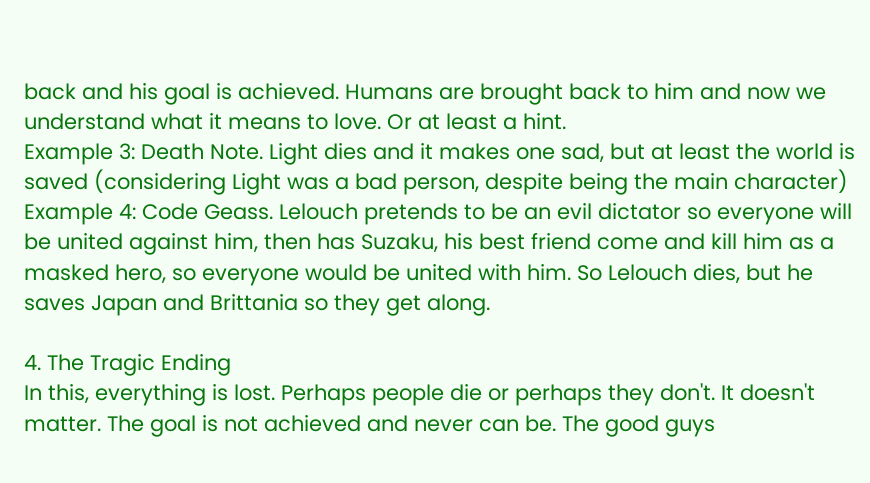back and his goal is achieved. Humans are brought back to him and now we understand what it means to love. Or at least a hint.
Example 3: Death Note. Light dies and it makes one sad, but at least the world is saved (considering Light was a bad person, despite being the main character)
Example 4: Code Geass. Lelouch pretends to be an evil dictator so everyone will be united against him, then has Suzaku, his best friend come and kill him as a masked hero, so everyone would be united with him. So Lelouch dies, but he saves Japan and Brittania so they get along.

4. The Tragic Ending
In this, everything is lost. Perhaps people die or perhaps they don't. It doesn't matter. The goal is not achieved and never can be. The good guys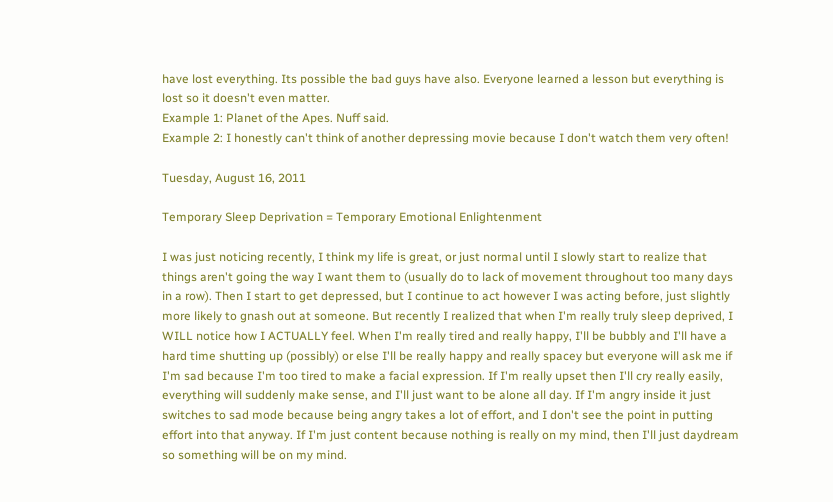have lost everything. Its possible the bad guys have also. Everyone learned a lesson but everything is lost so it doesn't even matter.
Example 1: Planet of the Apes. Nuff said.
Example 2: I honestly can't think of another depressing movie because I don't watch them very often!

Tuesday, August 16, 2011

Temporary Sleep Deprivation = Temporary Emotional Enlightenment

I was just noticing recently, I think my life is great, or just normal until I slowly start to realize that things aren't going the way I want them to (usually do to lack of movement throughout too many days in a row). Then I start to get depressed, but I continue to act however I was acting before, just slightly more likely to gnash out at someone. But recently I realized that when I'm really truly sleep deprived, I WILL notice how I ACTUALLY feel. When I'm really tired and really happy, I'll be bubbly and I'll have a hard time shutting up (possibly) or else I'll be really happy and really spacey but everyone will ask me if I'm sad because I'm too tired to make a facial expression. If I'm really upset then I'll cry really easily, everything will suddenly make sense, and I'll just want to be alone all day. If I'm angry inside it just switches to sad mode because being angry takes a lot of effort, and I don't see the point in putting effort into that anyway. If I'm just content because nothing is really on my mind, then I'll just daydream so something will be on my mind.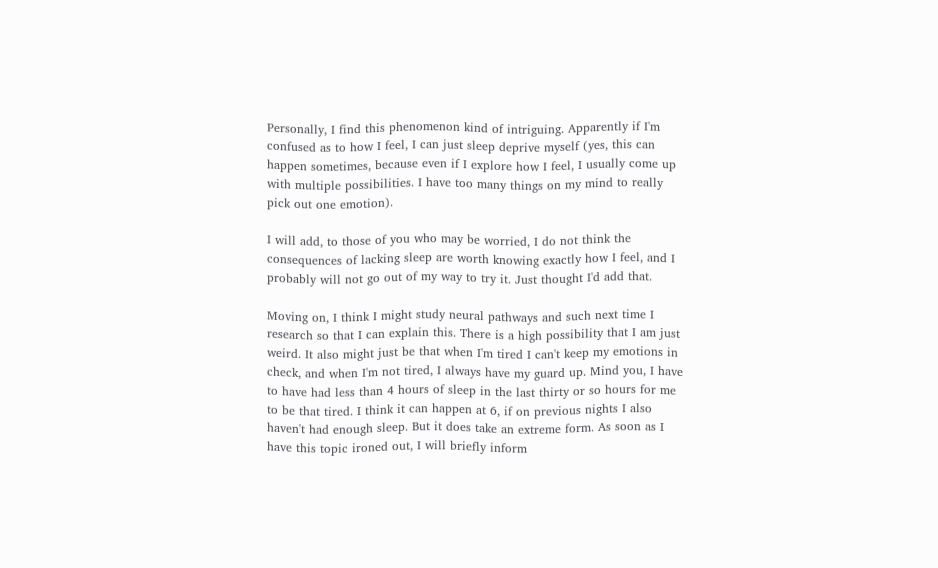Personally, I find this phenomenon kind of intriguing. Apparently if I'm confused as to how I feel, I can just sleep deprive myself (yes, this can happen sometimes, because even if I explore how I feel, I usually come up with multiple possibilities. I have too many things on my mind to really pick out one emotion).

I will add, to those of you who may be worried, I do not think the consequences of lacking sleep are worth knowing exactly how I feel, and I probably will not go out of my way to try it. Just thought I'd add that.

Moving on, I think I might study neural pathways and such next time I research so that I can explain this. There is a high possibility that I am just weird. It also might just be that when I'm tired I can't keep my emotions in check, and when I'm not tired, I always have my guard up. Mind you, I have to have had less than 4 hours of sleep in the last thirty or so hours for me to be that tired. I think it can happen at 6, if on previous nights I also haven't had enough sleep. But it does take an extreme form. As soon as I have this topic ironed out, I will briefly inform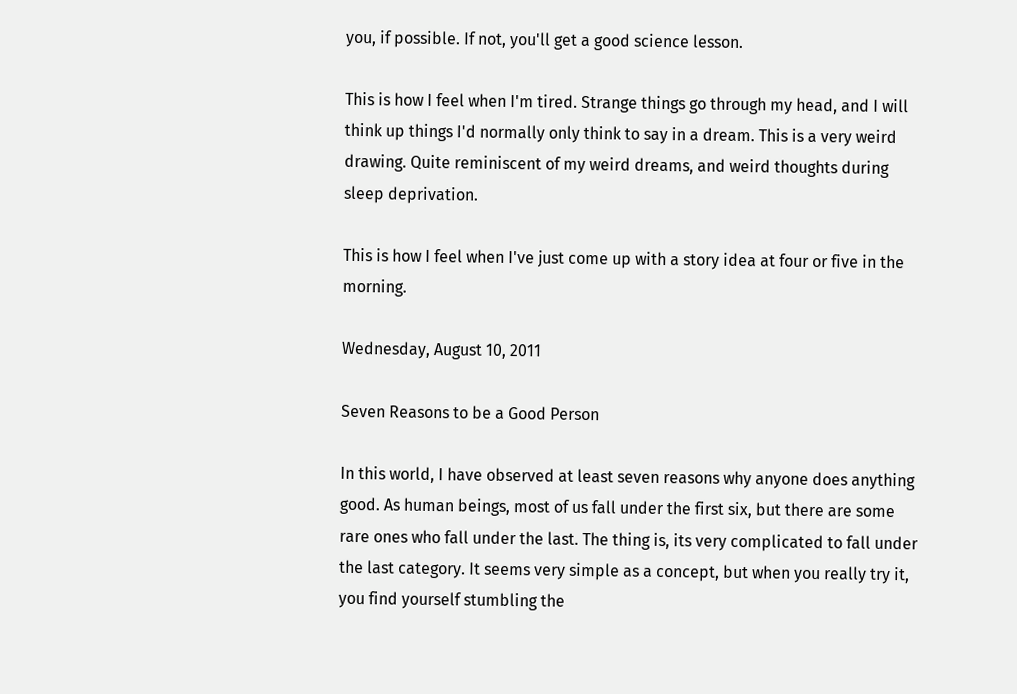you, if possible. If not, you'll get a good science lesson.

This is how I feel when I'm tired. Strange things go through my head, and I will think up things I'd normally only think to say in a dream. This is a very weird drawing. Quite reminiscent of my weird dreams, and weird thoughts during sleep deprivation.

This is how I feel when I've just come up with a story idea at four or five in the morning.

Wednesday, August 10, 2011

Seven Reasons to be a Good Person

In this world, I have observed at least seven reasons why anyone does anything good. As human beings, most of us fall under the first six, but there are some rare ones who fall under the last. The thing is, its very complicated to fall under the last category. It seems very simple as a concept, but when you really try it, you find yourself stumbling the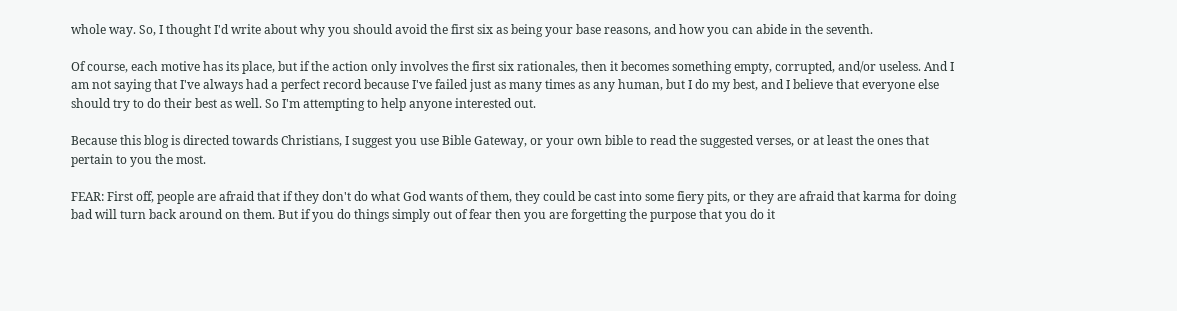whole way. So, I thought I'd write about why you should avoid the first six as being your base reasons, and how you can abide in the seventh.

Of course, each motive has its place, but if the action only involves the first six rationales, then it becomes something empty, corrupted, and/or useless. And I am not saying that I've always had a perfect record because I've failed just as many times as any human, but I do my best, and I believe that everyone else should try to do their best as well. So I'm attempting to help anyone interested out.

Because this blog is directed towards Christians, I suggest you use Bible Gateway, or your own bible to read the suggested verses, or at least the ones that pertain to you the most.

FEAR: First off, people are afraid that if they don't do what God wants of them, they could be cast into some fiery pits, or they are afraid that karma for doing bad will turn back around on them. But if you do things simply out of fear then you are forgetting the purpose that you do it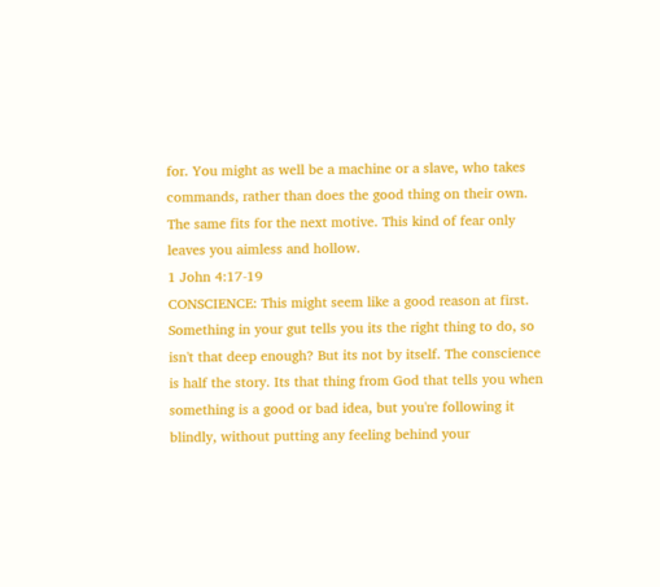for. You might as well be a machine or a slave, who takes commands, rather than does the good thing on their own. The same fits for the next motive. This kind of fear only leaves you aimless and hollow.
1 John 4:17-19
CONSCIENCE: This might seem like a good reason at first. Something in your gut tells you its the right thing to do, so isn't that deep enough? But its not by itself. The conscience is half the story. Its that thing from God that tells you when something is a good or bad idea, but you're following it blindly, without putting any feeling behind your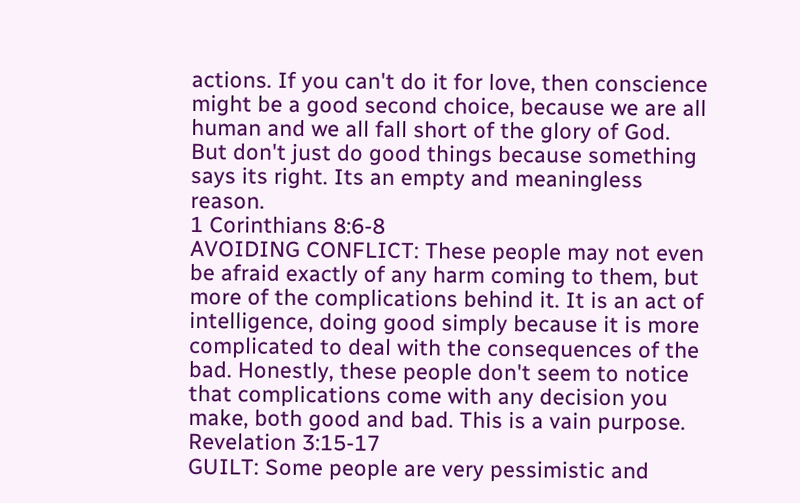actions. If you can't do it for love, then conscience might be a good second choice, because we are all human and we all fall short of the glory of God. But don't just do good things because something says its right. Its an empty and meaningless reason.
1 Corinthians 8:6-8
AVOIDING CONFLICT: These people may not even be afraid exactly of any harm coming to them, but more of the complications behind it. It is an act of intelligence, doing good simply because it is more complicated to deal with the consequences of the bad. Honestly, these people don't seem to notice that complications come with any decision you make, both good and bad. This is a vain purpose.
Revelation 3:15-17
GUILT: Some people are very pessimistic and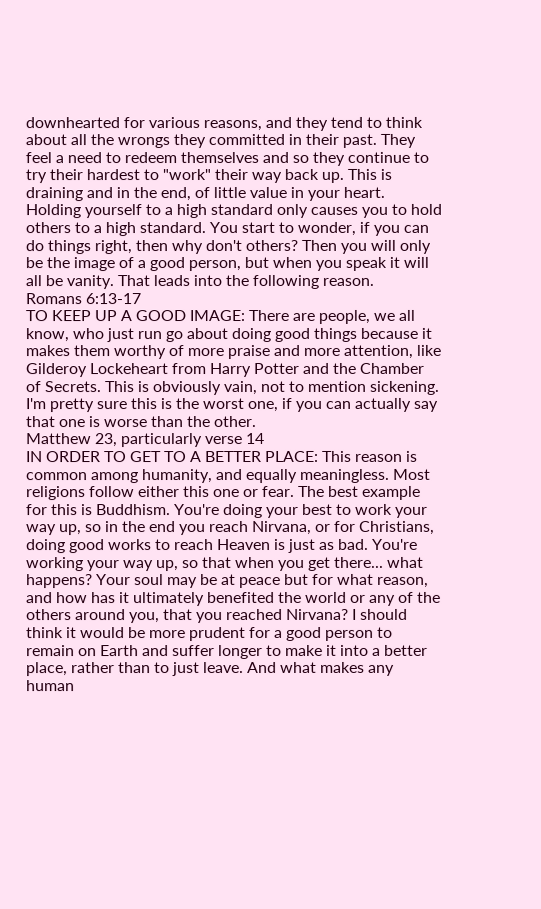downhearted for various reasons, and they tend to think about all the wrongs they committed in their past. They feel a need to redeem themselves and so they continue to try their hardest to "work" their way back up. This is draining and in the end, of little value in your heart. Holding yourself to a high standard only causes you to hold others to a high standard. You start to wonder, if you can do things right, then why don't others? Then you will only be the image of a good person, but when you speak it will all be vanity. That leads into the following reason.
Romans 6:13-17
TO KEEP UP A GOOD IMAGE: There are people, we all know, who just run go about doing good things because it makes them worthy of more praise and more attention, like Gilderoy Lockeheart from Harry Potter and the Chamber of Secrets. This is obviously vain, not to mention sickening. I'm pretty sure this is the worst one, if you can actually say that one is worse than the other.
Matthew 23, particularly verse 14
IN ORDER TO GET TO A BETTER PLACE: This reason is common among humanity, and equally meaningless. Most religions follow either this one or fear. The best example for this is Buddhism. You're doing your best to work your way up, so in the end you reach Nirvana, or for Christians, doing good works to reach Heaven is just as bad. You're working your way up, so that when you get there... what happens? Your soul may be at peace but for what reason, and how has it ultimately benefited the world or any of the others around you, that you reached Nirvana? I should think it would be more prudent for a good person to remain on Earth and suffer longer to make it into a better place, rather than to just leave. And what makes any human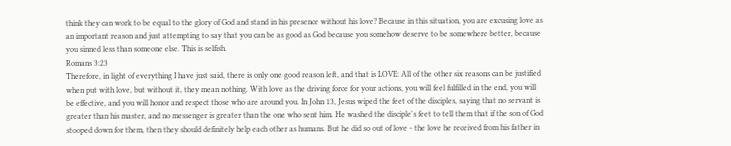think they can work to be equal to the glory of God and stand in his presence without his love? Because in this situation, you are excusing love as an important reason and just attempting to say that you can be as good as God because you somehow deserve to be somewhere better, because you sinned less than someone else. This is selfish.
Romans 3:23
Therefore, in light of everything I have just said, there is only one good reason left, and that is LOVE: All of the other six reasons can be justified when put with love, but without it, they mean nothing. With love as the driving force for your actions, you will feel fulfilled in the end, you will be effective, and you will honor and respect those who are around you. In John 13, Jesus wiped the feet of the disciples, saying that no servant is greater than his master, and no messenger is greater than the one who sent him. He washed the disciple's feet to tell them that if the son of God stooped down for them, then they should definitely help each other as humans. But he did so out of love - the love he received from his father in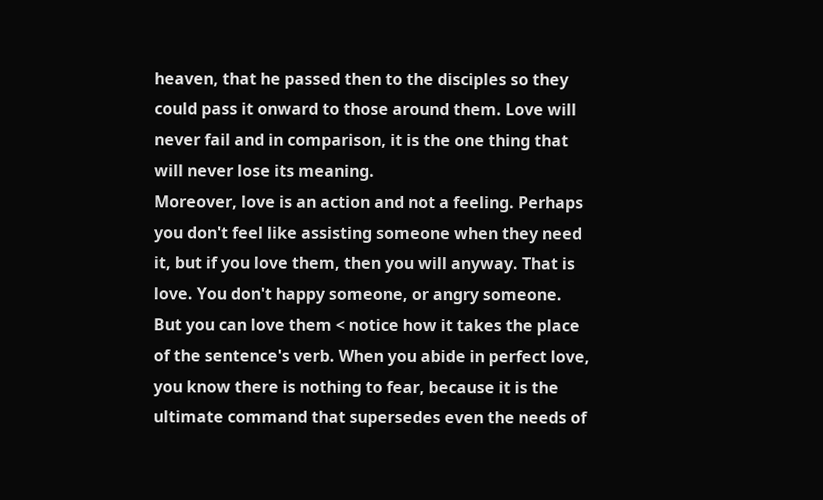heaven, that he passed then to the disciples so they could pass it onward to those around them. Love will never fail and in comparison, it is the one thing that will never lose its meaning.
Moreover, love is an action and not a feeling. Perhaps you don't feel like assisting someone when they need it, but if you love them, then you will anyway. That is love. You don't happy someone, or angry someone. But you can love them < notice how it takes the place of the sentence's verb. When you abide in perfect love, you know there is nothing to fear, because it is the ultimate command that supersedes even the needs of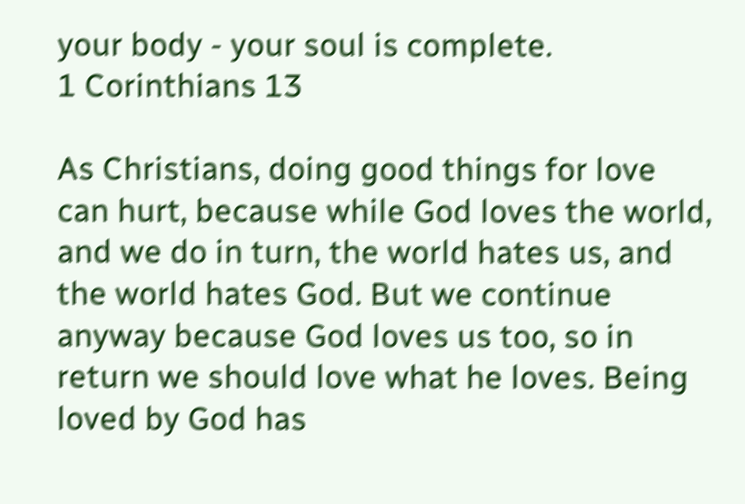your body - your soul is complete.
1 Corinthians 13

As Christians, doing good things for love can hurt, because while God loves the world, and we do in turn, the world hates us, and the world hates God. But we continue anyway because God loves us too, so in return we should love what he loves. Being loved by God has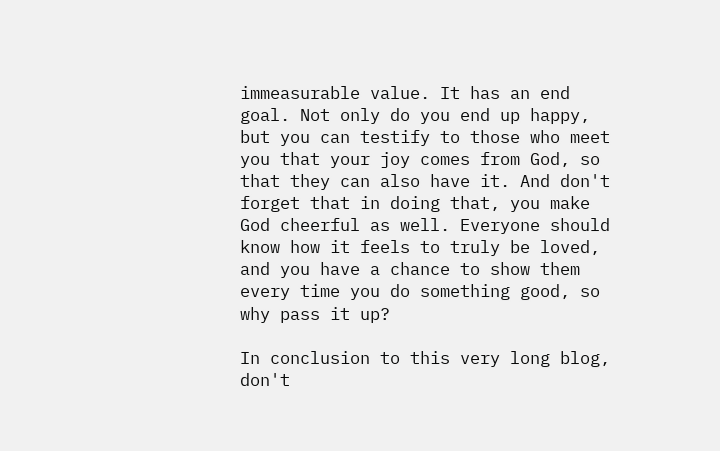immeasurable value. It has an end goal. Not only do you end up happy, but you can testify to those who meet you that your joy comes from God, so that they can also have it. And don't forget that in doing that, you make God cheerful as well. Everyone should know how it feels to truly be loved, and you have a chance to show them every time you do something good, so why pass it up?

In conclusion to this very long blog, don't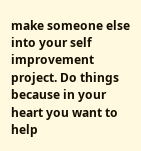make someone else into your self improvement project. Do things because in your heart you want to help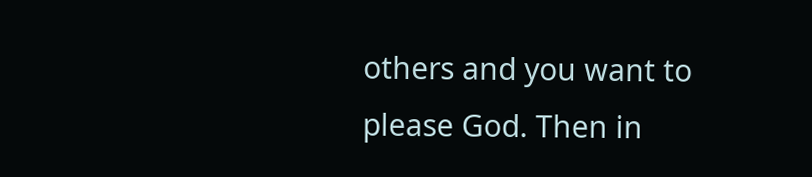others and you want to please God. Then in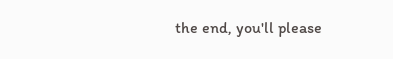the end, you'll please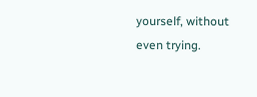yourself, without even trying.